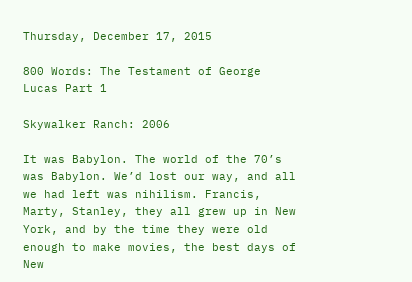Thursday, December 17, 2015

800 Words: The Testament of George Lucas Part 1

Skywalker Ranch: 2006

It was Babylon. The world of the 70’s was Babylon. We’d lost our way, and all we had left was nihilism. Francis, Marty, Stanley, they all grew up in New York, and by the time they were old enough to make movies, the best days of New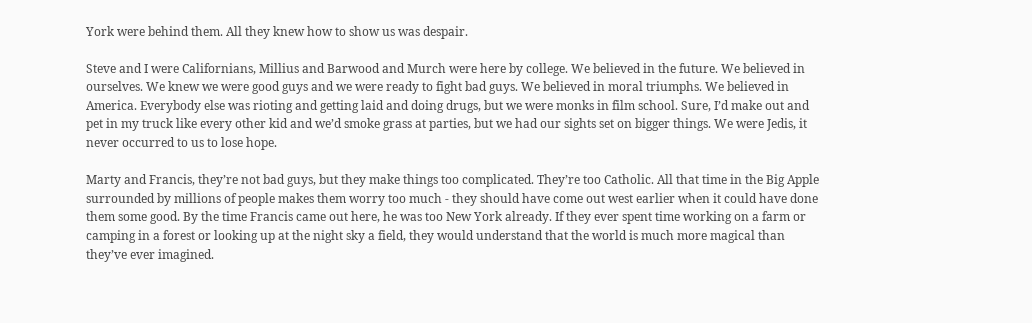York were behind them. All they knew how to show us was despair.

Steve and I were Californians, Millius and Barwood and Murch were here by college. We believed in the future. We believed in ourselves. We knew we were good guys and we were ready to fight bad guys. We believed in moral triumphs. We believed in America. Everybody else was rioting and getting laid and doing drugs, but we were monks in film school. Sure, I’d make out and pet in my truck like every other kid and we’d smoke grass at parties, but we had our sights set on bigger things. We were Jedis, it never occurred to us to lose hope.

Marty and Francis, they’re not bad guys, but they make things too complicated. They’re too Catholic. All that time in the Big Apple surrounded by millions of people makes them worry too much - they should have come out west earlier when it could have done them some good. By the time Francis came out here, he was too New York already. If they ever spent time working on a farm or camping in a forest or looking up at the night sky a field, they would understand that the world is much more magical than they’ve ever imagined.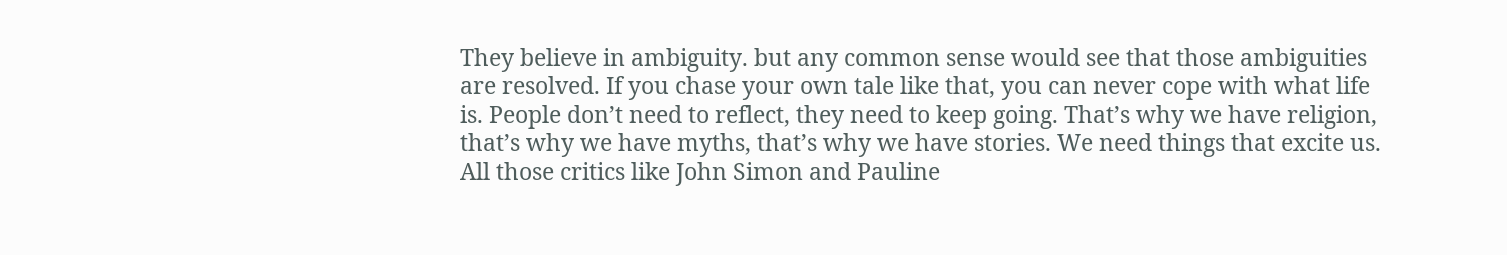They believe in ambiguity. but any common sense would see that those ambiguities are resolved. If you chase your own tale like that, you can never cope with what life is. People don’t need to reflect, they need to keep going. That’s why we have religion, that’s why we have myths, that’s why we have stories. We need things that excite us. All those critics like John Simon and Pauline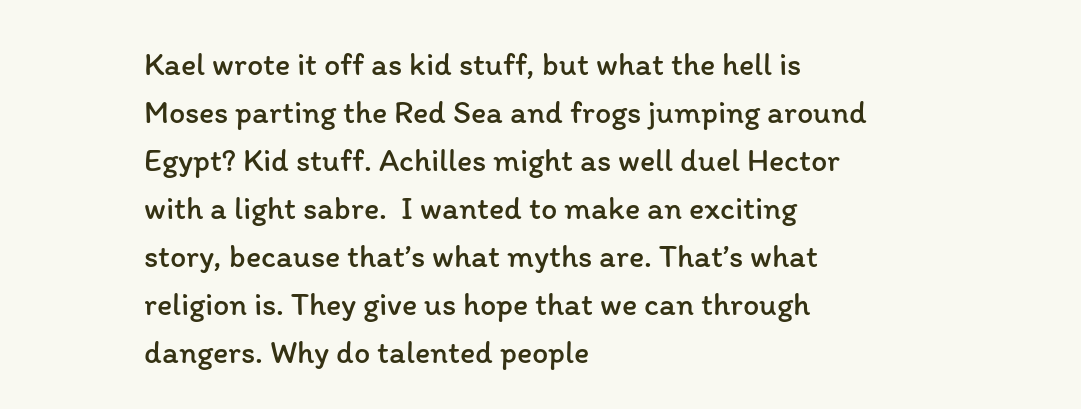Kael wrote it off as kid stuff, but what the hell is Moses parting the Red Sea and frogs jumping around Egypt? Kid stuff. Achilles might as well duel Hector with a light sabre.  I wanted to make an exciting story, because that’s what myths are. That’s what religion is. They give us hope that we can through dangers. Why do talented people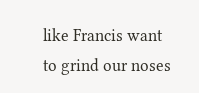like Francis want to grind our noses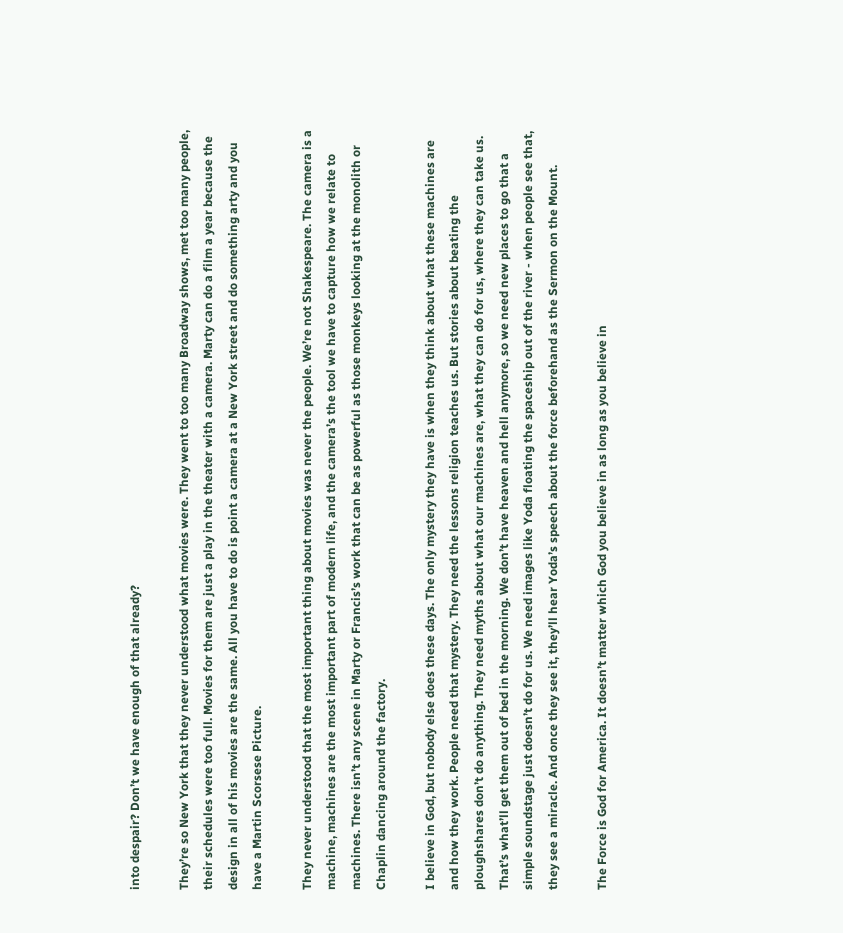into despair? Don’t we have enough of that already?

They’re so New York that they never understood what movies were. They went to too many Broadway shows, met too many people, their schedules were too full. Movies for them are just a play in the theater with a camera. Marty can do a film a year because the design in all of his movies are the same. All you have to do is point a camera at a New York street and do something arty and you have a Martin Scorsese Picture.

They never understood that the most important thing about movies was never the people. We’re not Shakespeare. The camera is a machine, machines are the most important part of modern life, and the camera’s the tool we have to capture how we relate to machines. There isn’t any scene in Marty or Francis’s work that can be as powerful as those monkeys looking at the monolith or Chaplin dancing around the factory.

I believe in God, but nobody else does these days. The only mystery they have is when they think about what these machines are and how they work. People need that mystery. They need the lessons religion teaches us. But stories about beating the ploughshares don’t do anything. They need myths about what our machines are, what they can do for us, where they can take us. That’s what’ll get them out of bed in the morning. We don’t have heaven and hell anymore, so we need new places to go that a simple soundstage just doesn’t do for us. We need images like Yoda floating the spaceship out of the river - when people see that, they see a miracle. And once they see it, they’ll hear Yoda’s speech about the force beforehand as the Sermon on the Mount.

The Force is God for America. It doesn’t matter which God you believe in as long as you believe in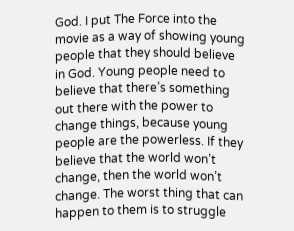God. I put The Force into the movie as a way of showing young people that they should believe in God. Young people need to believe that there’s something out there with the power to change things, because young people are the powerless. If they believe that the world won’t change, then the world won’t change. The worst thing that can happen to them is to struggle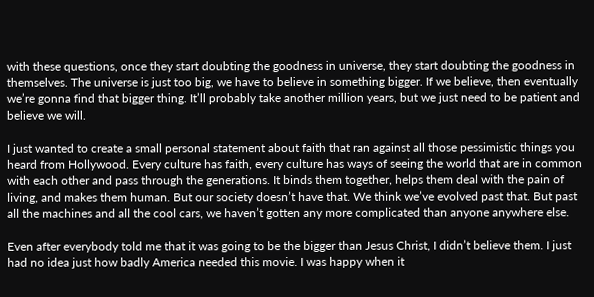with these questions, once they start doubting the goodness in universe, they start doubting the goodness in themselves. The universe is just too big, we have to believe in something bigger. If we believe, then eventually we’re gonna find that bigger thing. It’ll probably take another million years, but we just need to be patient and believe we will.

I just wanted to create a small personal statement about faith that ran against all those pessimistic things you heard from Hollywood. Every culture has faith, every culture has ways of seeing the world that are in common with each other and pass through the generations. It binds them together, helps them deal with the pain of living, and makes them human. But our society doesn’t have that. We think we’ve evolved past that. But past all the machines and all the cool cars, we haven’t gotten any more complicated than anyone anywhere else.

Even after everybody told me that it was going to be the bigger than Jesus Christ, I didn’t believe them. I just had no idea just how badly America needed this movie. I was happy when it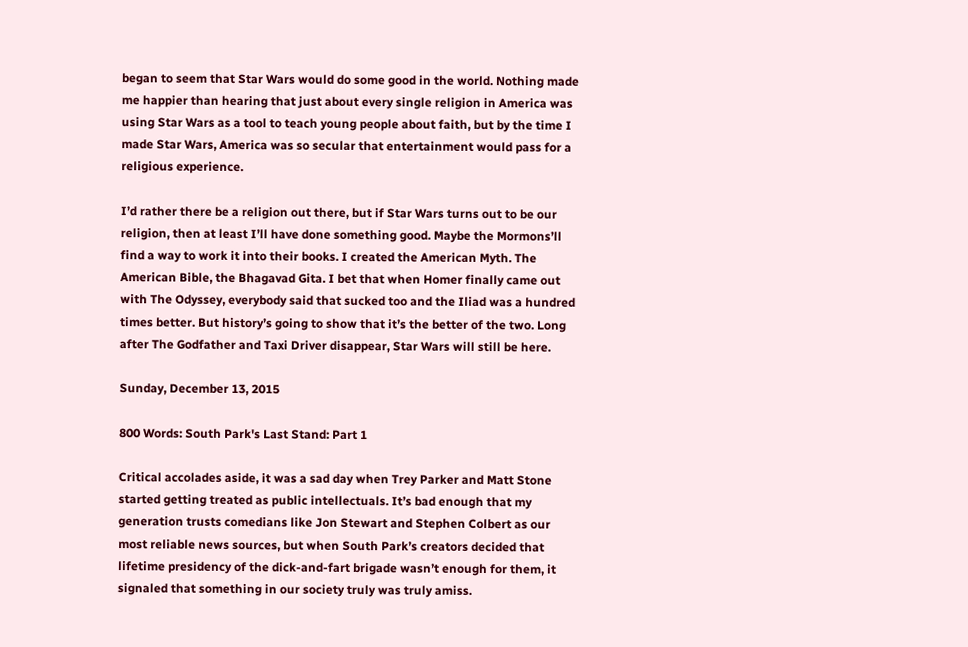began to seem that Star Wars would do some good in the world. Nothing made me happier than hearing that just about every single religion in America was using Star Wars as a tool to teach young people about faith, but by the time I made Star Wars, America was so secular that entertainment would pass for a religious experience.

I’d rather there be a religion out there, but if Star Wars turns out to be our religion, then at least I’ll have done something good. Maybe the Mormons’ll find a way to work it into their books. I created the American Myth. The American Bible, the Bhagavad Gita. I bet that when Homer finally came out with The Odyssey, everybody said that sucked too and the Iliad was a hundred times better. But history’s going to show that it’s the better of the two. Long after The Godfather and Taxi Driver disappear, Star Wars will still be here.

Sunday, December 13, 2015

800 Words: South Park's Last Stand: Part 1

Critical accolades aside, it was a sad day when Trey Parker and Matt Stone started getting treated as public intellectuals. It’s bad enough that my generation trusts comedians like Jon Stewart and Stephen Colbert as our most reliable news sources, but when South Park’s creators decided that lifetime presidency of the dick-and-fart brigade wasn’t enough for them, it signaled that something in our society truly was truly amiss.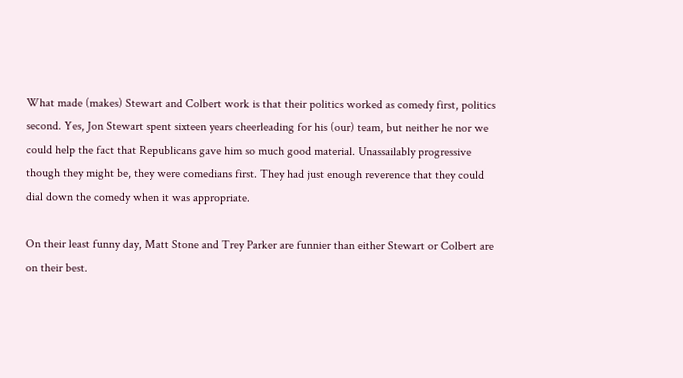What made (makes) Stewart and Colbert work is that their politics worked as comedy first, politics second. Yes, Jon Stewart spent sixteen years cheerleading for his (our) team, but neither he nor we could help the fact that Republicans gave him so much good material. Unassailably progressive though they might be, they were comedians first. They had just enough reverence that they could dial down the comedy when it was appropriate.

On their least funny day, Matt Stone and Trey Parker are funnier than either Stewart or Colbert are on their best.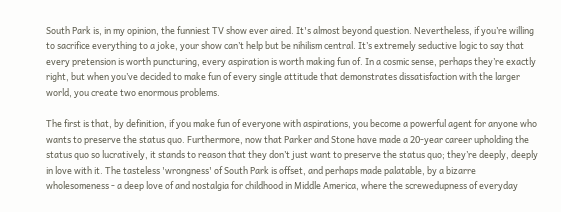South Park is, in my opinion, the funniest TV show ever aired. It's almost beyond question. Nevertheless, if you’re willing to sacrifice everything to a joke, your show can’t help but be nihilism central. It’s extremely seductive logic to say that every pretension is worth puncturing, every aspiration is worth making fun of. In a cosmic sense, perhaps they’re exactly right, but when you’ve decided to make fun of every single attitude that demonstrates dissatisfaction with the larger world, you create two enormous problems.

The first is that, by definition, if you make fun of everyone with aspirations, you become a powerful agent for anyone who wants to preserve the status quo. Furthermore, now that Parker and Stone have made a 20-year career upholding the status quo so lucratively, it stands to reason that they don’t just want to preserve the status quo; they’re deeply, deeply in love with it. The tasteless 'wrongness' of South Park is offset, and perhaps made palatable, by a bizarre wholesomeness - a deep love of and nostalgia for childhood in Middle America, where the screwedupness of everyday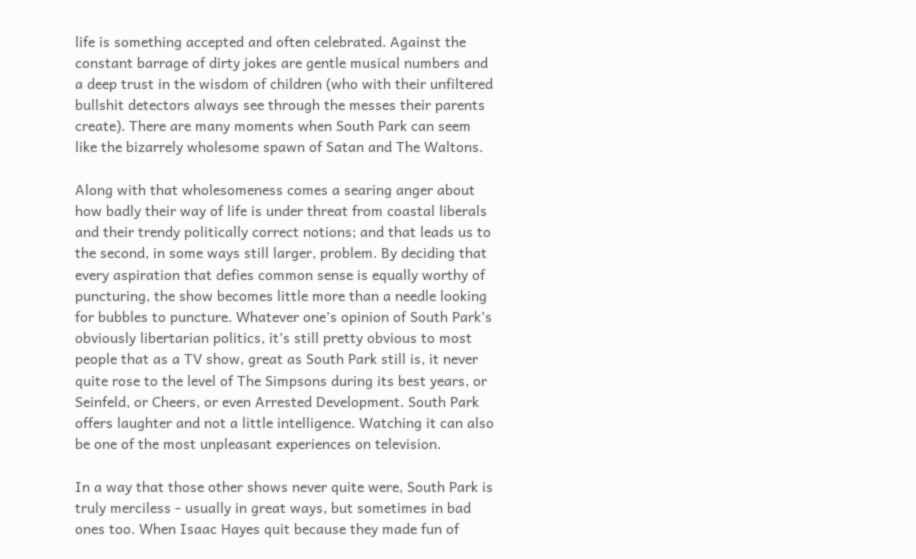life is something accepted and often celebrated. Against the constant barrage of dirty jokes are gentle musical numbers and a deep trust in the wisdom of children (who with their unfiltered bullshit detectors always see through the messes their parents create). There are many moments when South Park can seem like the bizarrely wholesome spawn of Satan and The Waltons.

Along with that wholesomeness comes a searing anger about how badly their way of life is under threat from coastal liberals and their trendy politically correct notions; and that leads us to the second, in some ways still larger, problem. By deciding that every aspiration that defies common sense is equally worthy of puncturing, the show becomes little more than a needle looking for bubbles to puncture. Whatever one’s opinion of South Park’s obviously libertarian politics, it’s still pretty obvious to most people that as a TV show, great as South Park still is, it never quite rose to the level of The Simpsons during its best years, or Seinfeld, or Cheers, or even Arrested Development. South Park offers laughter and not a little intelligence. Watching it can also be one of the most unpleasant experiences on television.

In a way that those other shows never quite were, South Park is truly merciless - usually in great ways, but sometimes in bad ones too. When Isaac Hayes quit because they made fun of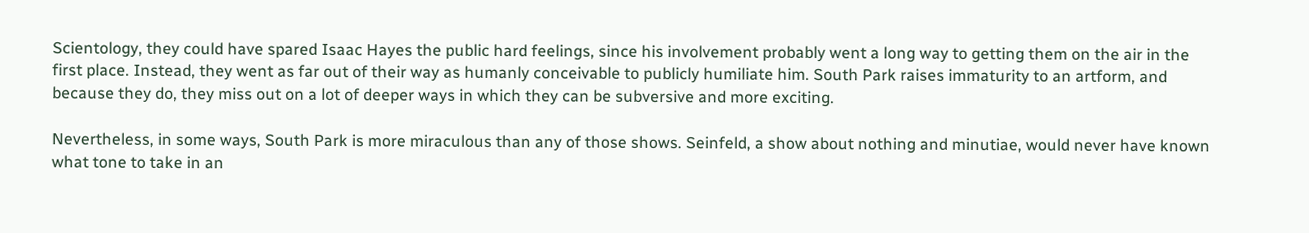Scientology, they could have spared Isaac Hayes the public hard feelings, since his involvement probably went a long way to getting them on the air in the first place. Instead, they went as far out of their way as humanly conceivable to publicly humiliate him. South Park raises immaturity to an artform, and because they do, they miss out on a lot of deeper ways in which they can be subversive and more exciting.

Nevertheless, in some ways, South Park is more miraculous than any of those shows. Seinfeld, a show about nothing and minutiae, would never have known what tone to take in an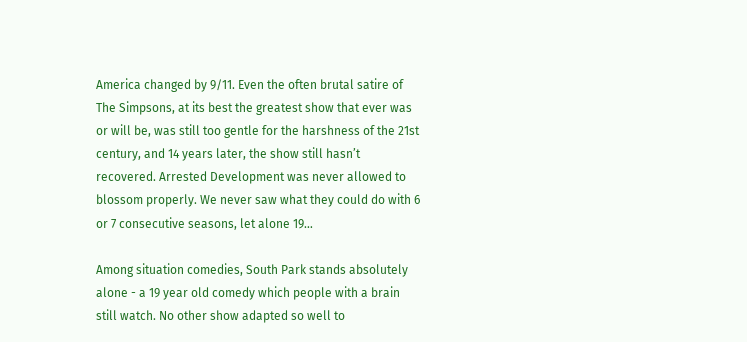America changed by 9/11. Even the often brutal satire of The Simpsons, at its best the greatest show that ever was or will be, was still too gentle for the harshness of the 21st century, and 14 years later, the show still hasn’t recovered. Arrested Development was never allowed to blossom properly. We never saw what they could do with 6 or 7 consecutive seasons, let alone 19…

Among situation comedies, South Park stands absolutely alone - a 19 year old comedy which people with a brain still watch. No other show adapted so well to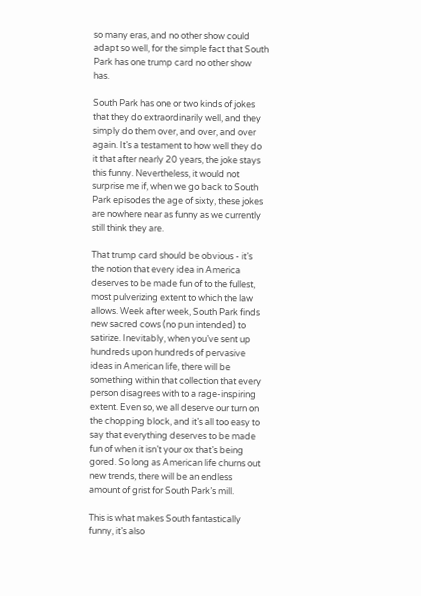so many eras, and no other show could adapt so well, for the simple fact that South Park has one trump card no other show has.

South Park has one or two kinds of jokes that they do extraordinarily well, and they simply do them over, and over, and over again. It’s a testament to how well they do it that after nearly 20 years, the joke stays this funny. Nevertheless, it would not surprise me if, when we go back to South Park episodes the age of sixty, these jokes are nowhere near as funny as we currently still think they are.

That trump card should be obvious - it’s the notion that every idea in America deserves to be made fun of to the fullest, most pulverizing extent to which the law allows. Week after week, South Park finds new sacred cows (no pun intended) to satirize. Inevitably, when you’ve sent up hundreds upon hundreds of pervasive ideas in American life, there will be something within that collection that every person disagrees with to a rage-inspiring extent. Even so, we all deserve our turn on the chopping block, and it’s all too easy to say that everything deserves to be made fun of when it isn’t your ox that’s being gored. So long as American life churns out new trends, there will be an endless amount of grist for South Park’s mill.

This is what makes South fantastically funny, it’s also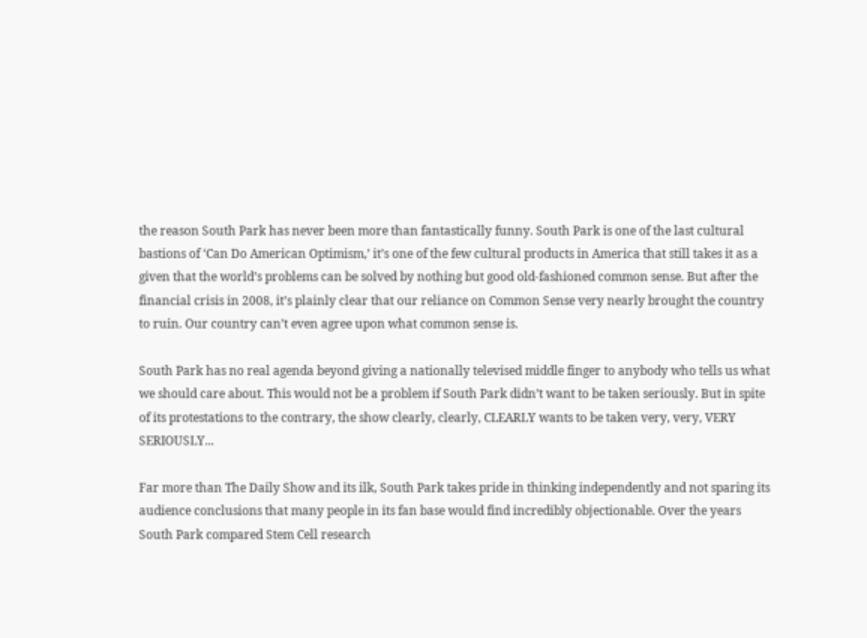the reason South Park has never been more than fantastically funny. South Park is one of the last cultural bastions of ‘Can Do American Optimism,’ it’s one of the few cultural products in America that still takes it as a given that the world’s problems can be solved by nothing but good old-fashioned common sense. But after the financial crisis in 2008, it’s plainly clear that our reliance on Common Sense very nearly brought the country to ruin. Our country can’t even agree upon what common sense is.

South Park has no real agenda beyond giving a nationally televised middle finger to anybody who tells us what we should care about. This would not be a problem if South Park didn’t want to be taken seriously. But in spite of its protestations to the contrary, the show clearly, clearly, CLEARLY wants to be taken very, very, VERY SERIOUSLY...

Far more than The Daily Show and its ilk, South Park takes pride in thinking independently and not sparing its audience conclusions that many people in its fan base would find incredibly objectionable. Over the years South Park compared Stem Cell research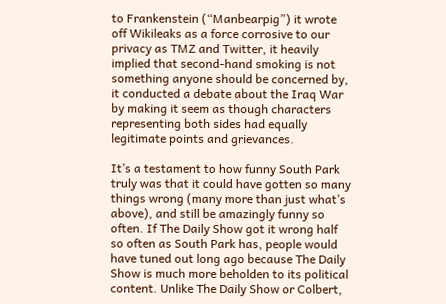to Frankenstein (“Manbearpig”) it wrote off Wikileaks as a force corrosive to our privacy as TMZ and Twitter, it heavily implied that second-hand smoking is not something anyone should be concerned by, it conducted a debate about the Iraq War by making it seem as though characters representing both sides had equally legitimate points and grievances.

It’s a testament to how funny South Park truly was that it could have gotten so many things wrong (many more than just what’s above), and still be amazingly funny so often. If The Daily Show got it wrong half so often as South Park has, people would have tuned out long ago because The Daily Show is much more beholden to its political content. Unlike The Daily Show or Colbert,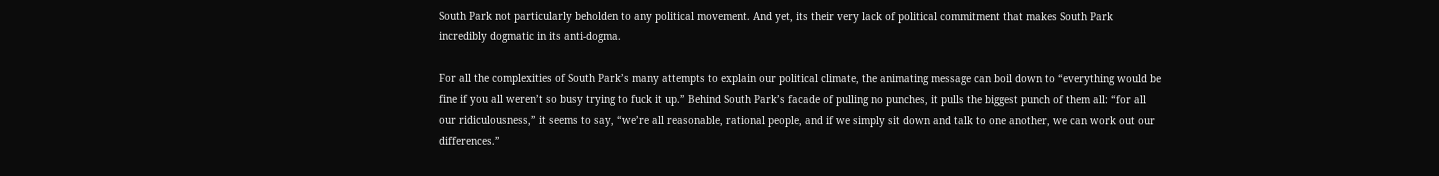South Park not particularly beholden to any political movement. And yet, its their very lack of political commitment that makes South Park incredibly dogmatic in its anti-dogma.

For all the complexities of South Park’s many attempts to explain our political climate, the animating message can boil down to “everything would be fine if you all weren’t so busy trying to fuck it up.” Behind South Park’s facade of pulling no punches, it pulls the biggest punch of them all: “for all our ridiculousness,” it seems to say, “we’re all reasonable, rational people, and if we simply sit down and talk to one another, we can work out our differences.”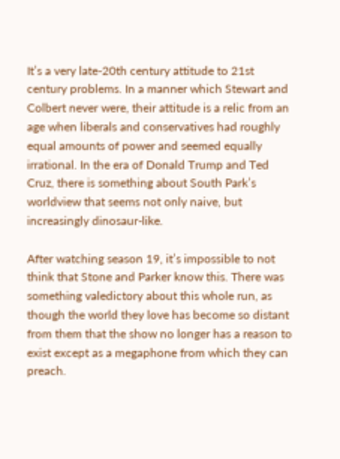It’s a very late-20th century attitude to 21st century problems. In a manner which Stewart and Colbert never were, their attitude is a relic from an age when liberals and conservatives had roughly equal amounts of power and seemed equally irrational. In the era of Donald Trump and Ted Cruz, there is something about South Park’s worldview that seems not only naive, but increasingly dinosaur-like.

After watching season 19, it’s impossible to not think that Stone and Parker know this. There was something valedictory about this whole run, as though the world they love has become so distant from them that the show no longer has a reason to exist except as a megaphone from which they can preach.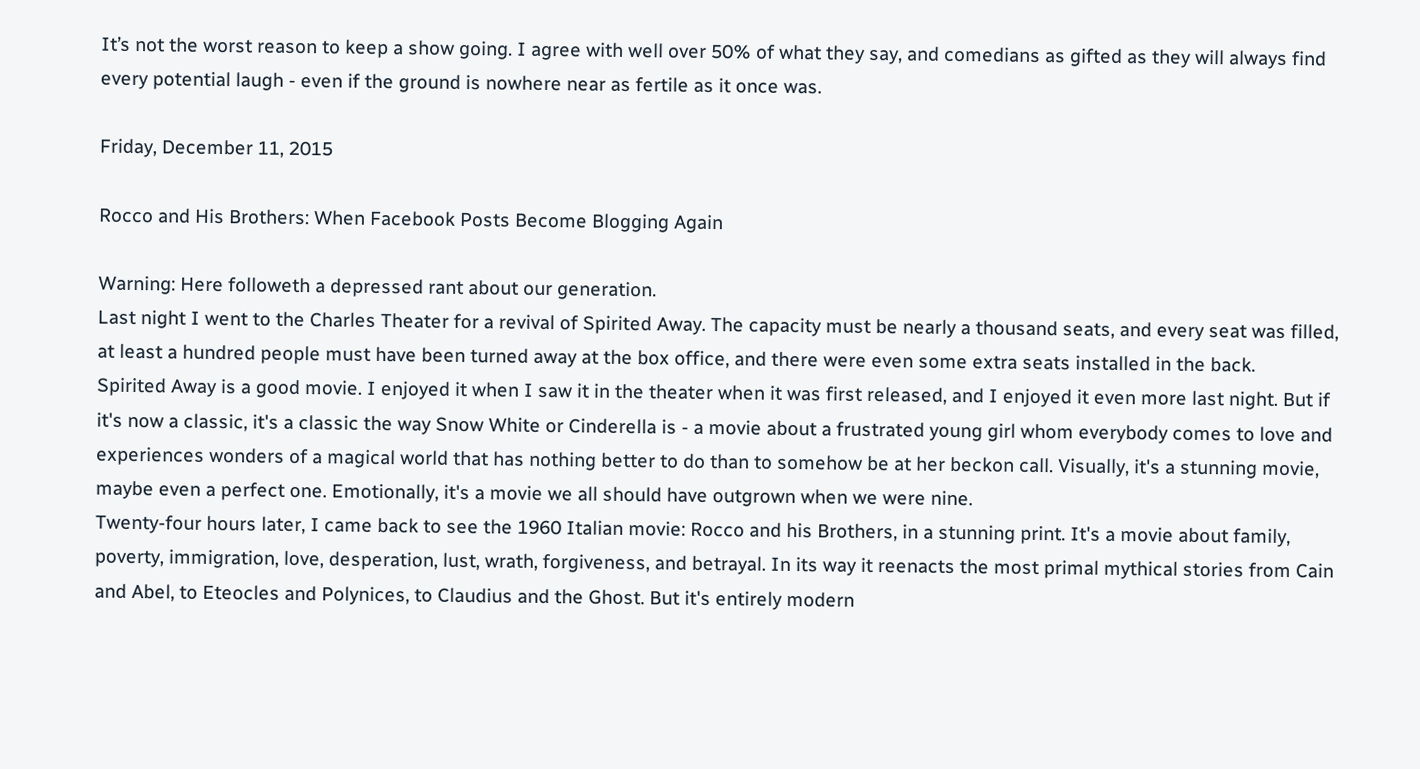It’s not the worst reason to keep a show going. I agree with well over 50% of what they say, and comedians as gifted as they will always find every potential laugh - even if the ground is nowhere near as fertile as it once was.

Friday, December 11, 2015

Rocco and His Brothers: When Facebook Posts Become Blogging Again

Warning: Here followeth a depressed rant about our generation.
Last night I went to the Charles Theater for a revival of Spirited Away. The capacity must be nearly a thousand seats, and every seat was filled, at least a hundred people must have been turned away at the box office, and there were even some extra seats installed in the back.
Spirited Away is a good movie. I enjoyed it when I saw it in the theater when it was first released, and I enjoyed it even more last night. But if it's now a classic, it's a classic the way Snow White or Cinderella is - a movie about a frustrated young girl whom everybody comes to love and experiences wonders of a magical world that has nothing better to do than to somehow be at her beckon call. Visually, it's a stunning movie, maybe even a perfect one. Emotionally, it's a movie we all should have outgrown when we were nine.
Twenty-four hours later, I came back to see the 1960 Italian movie: Rocco and his Brothers, in a stunning print. It's a movie about family, poverty, immigration, love, desperation, lust, wrath, forgiveness, and betrayal. In its way it reenacts the most primal mythical stories from Cain and Abel, to Eteocles and Polynices, to Claudius and the Ghost. But it's entirely modern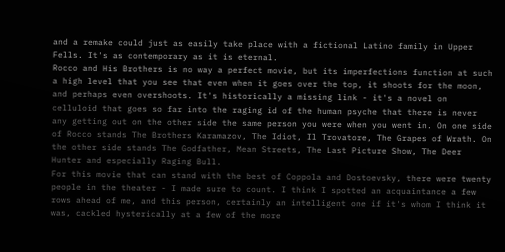and a remake could just as easily take place with a fictional Latino family in Upper Fells. It's as contemporary as it is eternal.
Rocco and His Brothers is no way a perfect movie, but its imperfections function at such a high level that you see that even when it goes over the top, it shoots for the moon, and perhaps even overshoots. It's historically a missing link - it's a novel on celluloid that goes so far into the raging id of the human psyche that there is never any getting out on the other side the same person you were when you went in. On one side of Rocco stands The Brothers Karamazov, The Idiot, Il Trovatore, The Grapes of Wrath. On the other side stands The Godfather, Mean Streets, The Last Picture Show, The Deer Hunter and especially Raging Bull.
For this movie that can stand with the best of Coppola and Dostoevsky, there were twenty people in the theater - I made sure to count. I think I spotted an acquaintance a few rows ahead of me, and this person, certainly an intelligent one if it's whom I think it was, cackled hysterically at a few of the more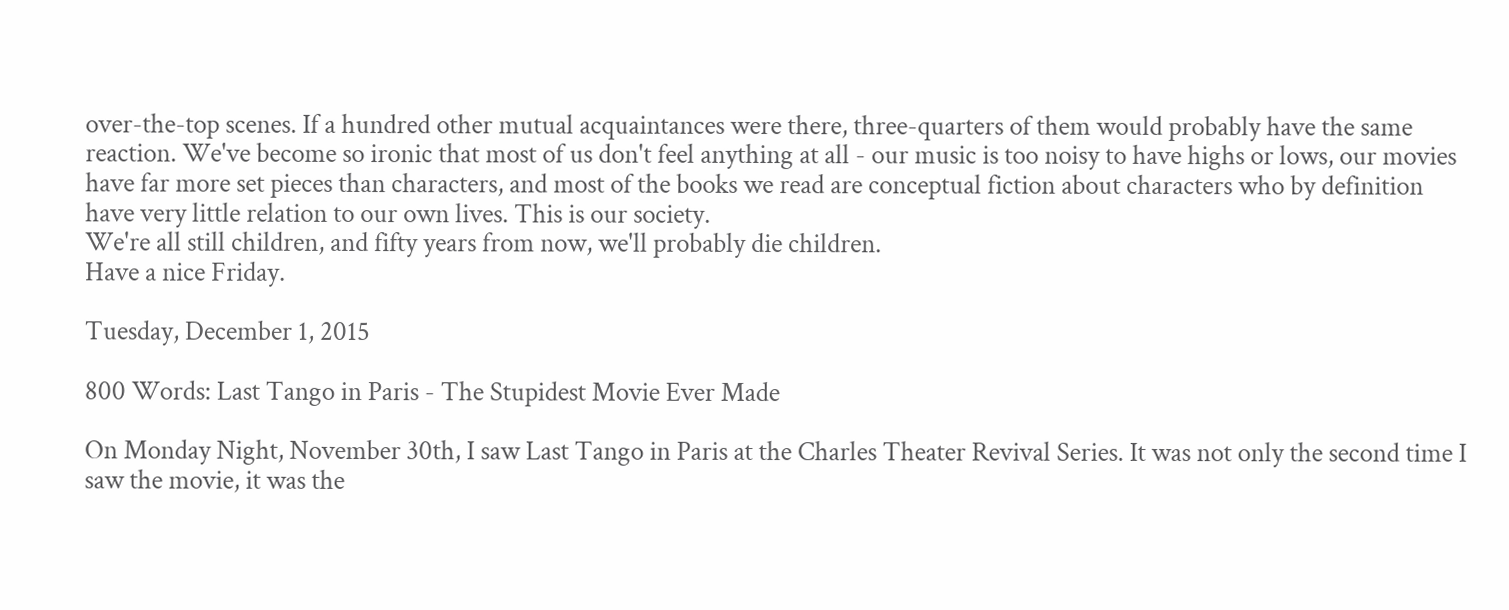over-the-top scenes. If a hundred other mutual acquaintances were there, three-quarters of them would probably have the same reaction. We've become so ironic that most of us don't feel anything at all - our music is too noisy to have highs or lows, our movies have far more set pieces than characters, and most of the books we read are conceptual fiction about characters who by definition have very little relation to our own lives. This is our society.
We're all still children, and fifty years from now, we'll probably die children.
Have a nice Friday.

Tuesday, December 1, 2015

800 Words: Last Tango in Paris - The Stupidest Movie Ever Made

On Monday Night, November 30th, I saw Last Tango in Paris at the Charles Theater Revival Series. It was not only the second time I saw the movie, it was the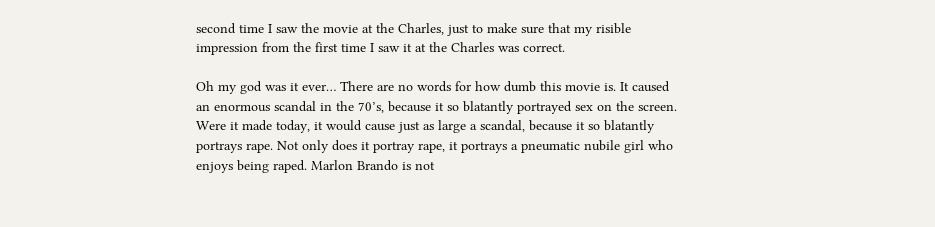second time I saw the movie at the Charles, just to make sure that my risible impression from the first time I saw it at the Charles was correct.

Oh my god was it ever… There are no words for how dumb this movie is. It caused an enormous scandal in the 70’s, because it so blatantly portrayed sex on the screen. Were it made today, it would cause just as large a scandal, because it so blatantly portrays rape. Not only does it portray rape, it portrays a pneumatic nubile girl who enjoys being raped. Marlon Brando is not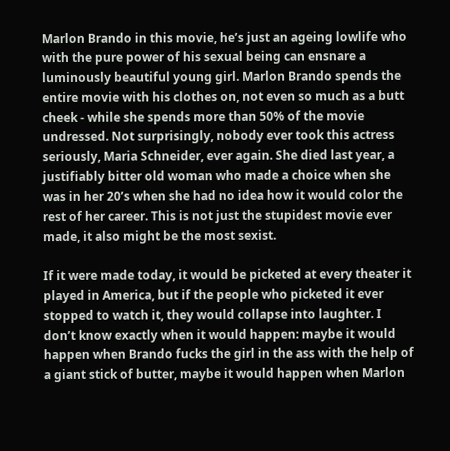Marlon Brando in this movie, he’s just an ageing lowlife who with the pure power of his sexual being can ensnare a luminously beautiful young girl. Marlon Brando spends the entire movie with his clothes on, not even so much as a butt cheek - while she spends more than 50% of the movie undressed. Not surprisingly, nobody ever took this actress seriously, Maria Schneider, ever again. She died last year, a justifiably bitter old woman who made a choice when she was in her 20’s when she had no idea how it would color the rest of her career. This is not just the stupidest movie ever made, it also might be the most sexist.

If it were made today, it would be picketed at every theater it played in America, but if the people who picketed it ever stopped to watch it, they would collapse into laughter. I don’t know exactly when it would happen: maybe it would happen when Brando fucks the girl in the ass with the help of a giant stick of butter, maybe it would happen when Marlon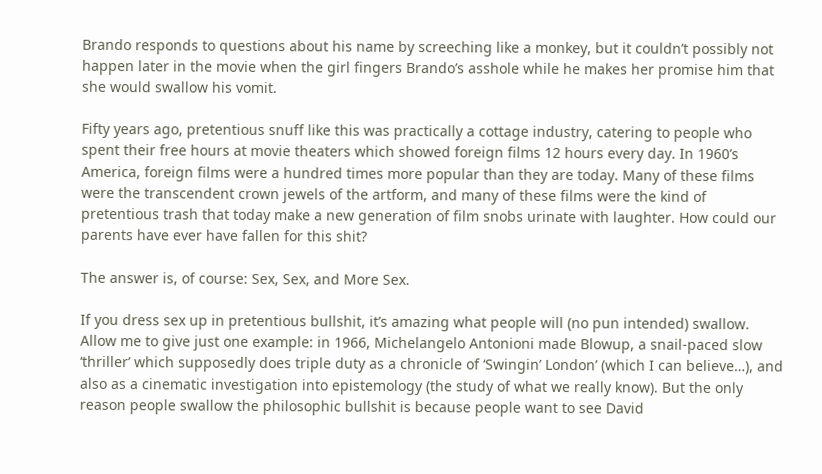Brando responds to questions about his name by screeching like a monkey, but it couldn’t possibly not happen later in the movie when the girl fingers Brando’s asshole while he makes her promise him that she would swallow his vomit.

Fifty years ago, pretentious snuff like this was practically a cottage industry, catering to people who spent their free hours at movie theaters which showed foreign films 12 hours every day. In 1960’s America, foreign films were a hundred times more popular than they are today. Many of these films were the transcendent crown jewels of the artform, and many of these films were the kind of pretentious trash that today make a new generation of film snobs urinate with laughter. How could our parents have ever have fallen for this shit?

The answer is, of course: Sex, Sex, and More Sex.

If you dress sex up in pretentious bullshit, it’s amazing what people will (no pun intended) swallow. Allow me to give just one example: in 1966, Michelangelo Antonioni made Blowup, a snail-paced slow ‘thriller’ which supposedly does triple duty as a chronicle of ‘Swingin’ London’ (which I can believe…), and also as a cinematic investigation into epistemology (the study of what we really know). But the only reason people swallow the philosophic bullshit is because people want to see David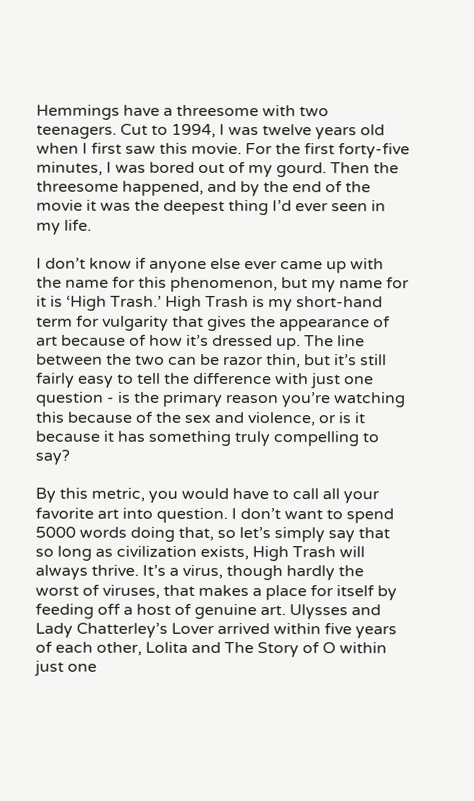Hemmings have a threesome with two teenagers. Cut to 1994, I was twelve years old when I first saw this movie. For the first forty-five minutes, I was bored out of my gourd. Then the threesome happened, and by the end of the movie it was the deepest thing I’d ever seen in my life.

I don’t know if anyone else ever came up with the name for this phenomenon, but my name for it is ‘High Trash.’ High Trash is my short-hand term for vulgarity that gives the appearance of art because of how it’s dressed up. The line between the two can be razor thin, but it’s still fairly easy to tell the difference with just one question - is the primary reason you’re watching this because of the sex and violence, or is it because it has something truly compelling to say?

By this metric, you would have to call all your favorite art into question. I don’t want to spend 5000 words doing that, so let’s simply say that so long as civilization exists, High Trash will always thrive. It’s a virus, though hardly the worst of viruses, that makes a place for itself by feeding off a host of genuine art. Ulysses and Lady Chatterley’s Lover arrived within five years of each other, Lolita and The Story of O within just one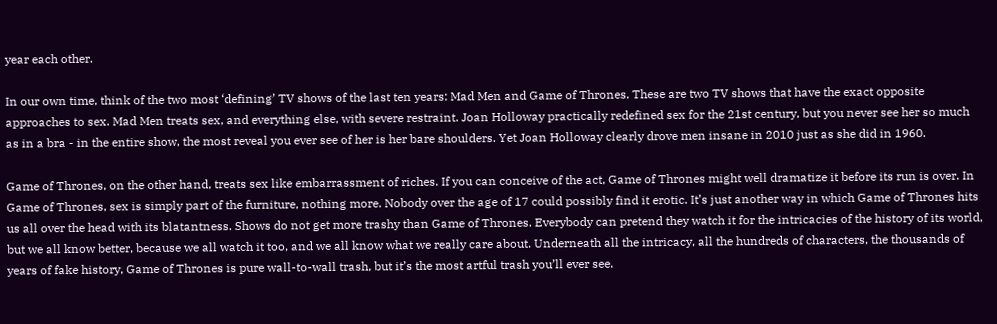year each other.

In our own time, think of the two most ‘defining’ TV shows of the last ten years: Mad Men and Game of Thrones. These are two TV shows that have the exact opposite approaches to sex. Mad Men treats sex, and everything else, with severe restraint. Joan Holloway practically redefined sex for the 21st century, but you never see her so much as in a bra - in the entire show, the most reveal you ever see of her is her bare shoulders. Yet Joan Holloway clearly drove men insane in 2010 just as she did in 1960.

Game of Thrones, on the other hand, treats sex like embarrassment of riches. If you can conceive of the act, Game of Thrones might well dramatize it before its run is over. In Game of Thrones, sex is simply part of the furniture, nothing more. Nobody over the age of 17 could possibly find it erotic. It’s just another way in which Game of Thrones hits us all over the head with its blatantness. Shows do not get more trashy than Game of Thrones. Everybody can pretend they watch it for the intricacies of the history of its world, but we all know better, because we all watch it too, and we all know what we really care about. Underneath all the intricacy, all the hundreds of characters, the thousands of years of fake history, Game of Thrones is pure wall-to-wall trash, but it’s the most artful trash you’ll ever see.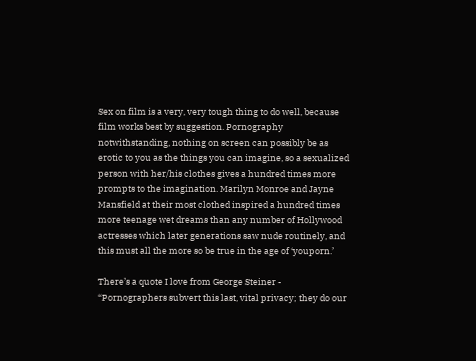Sex on film is a very, very tough thing to do well, because film works best by suggestion. Pornography notwithstanding, nothing on screen can possibly be as erotic to you as the things you can imagine, so a sexualized person with her/his clothes gives a hundred times more prompts to the imagination. Marilyn Monroe and Jayne Mansfield at their most clothed inspired a hundred times more teenage wet dreams than any number of Hollywood actresses which later generations saw nude routinely, and this must all the more so be true in the age of ‘youporn.’

There’s a quote I love from George Steiner - “Pornographers subvert this last, vital privacy; they do our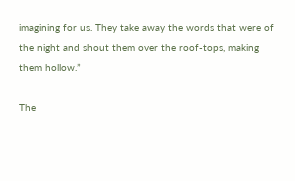imagining for us. They take away the words that were of the night and shout them over the roof-tops, making them hollow.”

The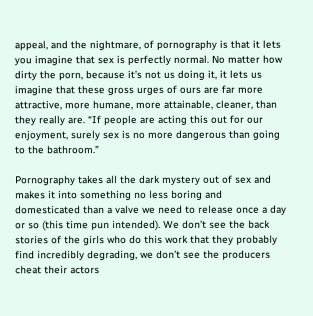appeal, and the nightmare, of pornography is that it lets you imagine that sex is perfectly normal. No matter how dirty the porn, because it’s not us doing it, it lets us imagine that these gross urges of ours are far more attractive, more humane, more attainable, cleaner, than they really are. “If people are acting this out for our enjoyment, surely sex is no more dangerous than going to the bathroom.”

Pornography takes all the dark mystery out of sex and makes it into something no less boring and domesticated than a valve we need to release once a day or so (this time pun intended). We don’t see the back stories of the girls who do this work that they probably find incredibly degrading, we don’t see the producers cheat their actors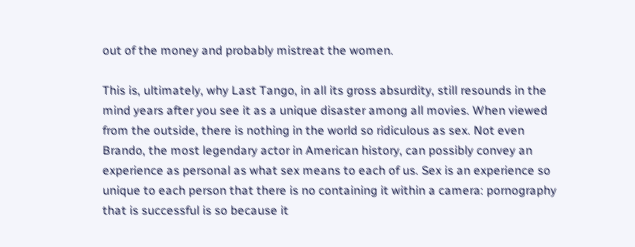out of the money and probably mistreat the women.

This is, ultimately, why Last Tango, in all its gross absurdity, still resounds in the mind years after you see it as a unique disaster among all movies. When viewed from the outside, there is nothing in the world so ridiculous as sex. Not even Brando, the most legendary actor in American history, can possibly convey an experience as personal as what sex means to each of us. Sex is an experience so unique to each person that there is no containing it within a camera: pornography that is successful is so because it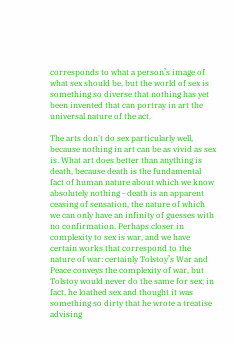corresponds to what a person’s image of what sex should be, but the world of sex is something so diverse that nothing has yet been invented that can portray in art the universal nature of the act.

The arts don't do sex particularly well, because nothing in art can be as vivid as sex is. What art does better than anything is death, because death is the fundamental fact of human nature about which we know absolutely nothing - death is an apparent ceasing of sensation, the nature of which we can only have an infinity of guesses with no confirmation. Perhaps closer in complexity to sex is war, and we have certain works that correspond to the nature of war: certainly Tolstoy’s War and Peace conveys the complexity of war, but Tolstoy would never do the same for sex; in fact, he loathed sex and thought it was something so dirty that he wrote a treatise advising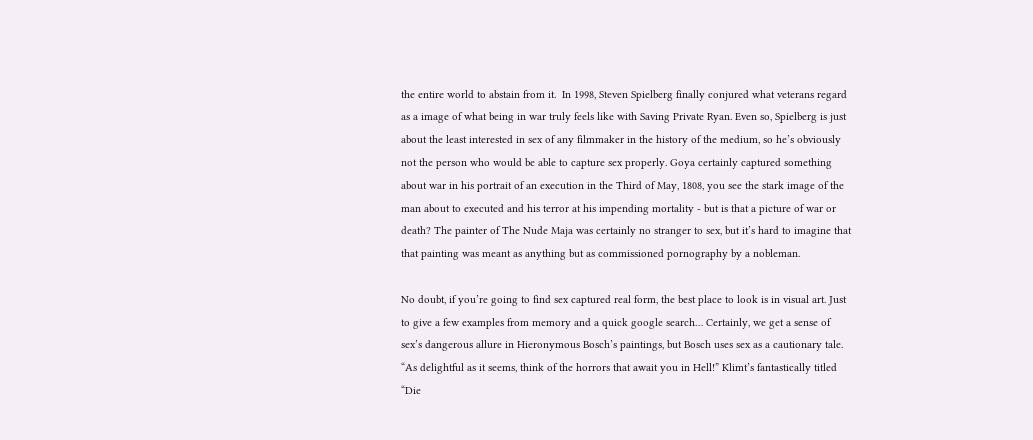the entire world to abstain from it.  In 1998, Steven Spielberg finally conjured what veterans regard as a image of what being in war truly feels like with Saving Private Ryan. Even so, Spielberg is just about the least interested in sex of any filmmaker in the history of the medium, so he’s obviously not the person who would be able to capture sex properly. Goya certainly captured something about war in his portrait of an execution in the Third of May, 1808, you see the stark image of the man about to executed and his terror at his impending mortality - but is that a picture of war or death? The painter of The Nude Maja was certainly no stranger to sex, but it’s hard to imagine that that painting was meant as anything but as commissioned pornography by a nobleman.

No doubt, if you’re going to find sex captured real form, the best place to look is in visual art. Just to give a few examples from memory and a quick google search… Certainly, we get a sense of sex’s dangerous allure in Hieronymous Bosch’s paintings, but Bosch uses sex as a cautionary tale. “As delightful as it seems, think of the horrors that await you in Hell!” Klimt’s fantastically titled “Die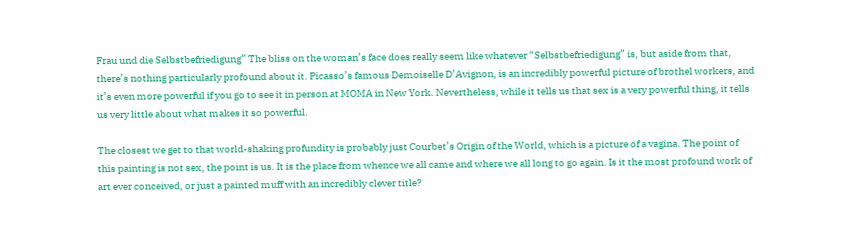Frau und die Selbstbefriedigung” The bliss on the woman’s face does really seem like whatever “Selbstbefriedigung” is, but aside from that, there’s nothing particularly profound about it. Picasso’s famous Demoiselle D’Avignon, is an incredibly powerful picture of brothel workers, and it’s even more powerful if you go to see it in person at MOMA in New York. Nevertheless, while it tells us that sex is a very powerful thing, it tells us very little about what makes it so powerful.

The closest we get to that world-shaking profundity is probably just Courbet’s Origin of the World, which is a picture of a vagina. The point of this painting is not sex, the point is us. It is the place from whence we all came and where we all long to go again. Is it the most profound work of art ever conceived, or just a painted muff with an incredibly clever title?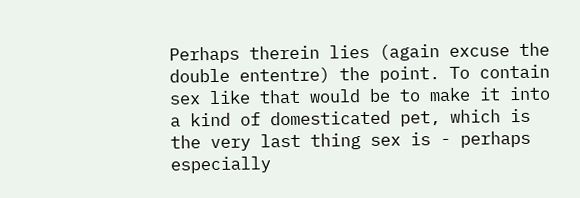Perhaps therein lies (again excuse the double ententre) the point. To contain sex like that would be to make it into a kind of domesticated pet, which is the very last thing sex is - perhaps especially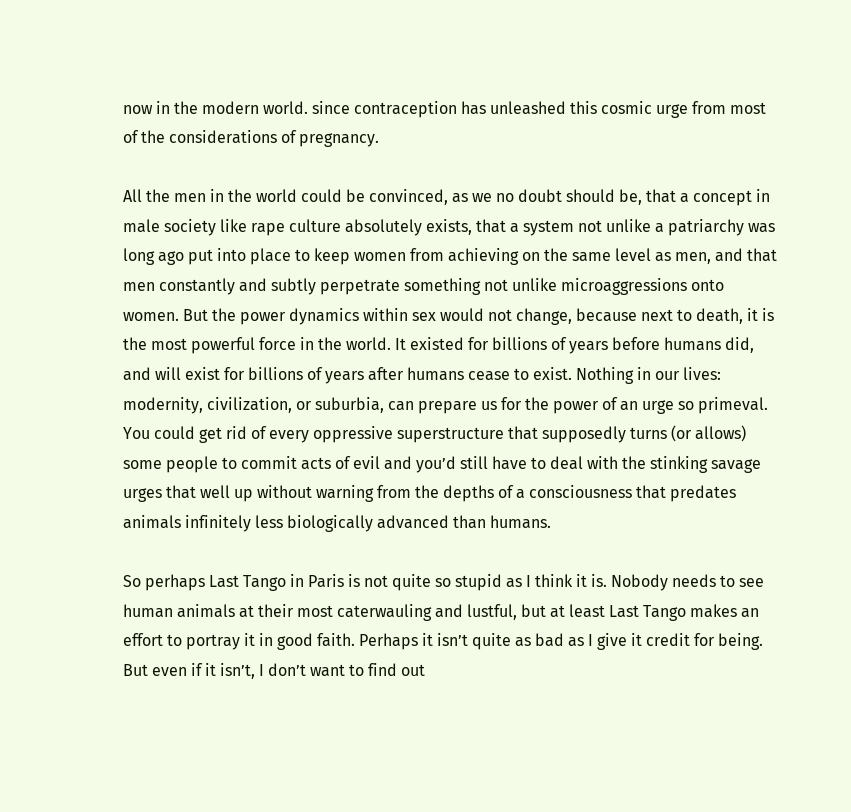now in the modern world. since contraception has unleashed this cosmic urge from most of the considerations of pregnancy.

All the men in the world could be convinced, as we no doubt should be, that a concept in male society like rape culture absolutely exists, that a system not unlike a patriarchy was long ago put into place to keep women from achieving on the same level as men, and that men constantly and subtly perpetrate something not unlike microaggressions onto women. But the power dynamics within sex would not change, because next to death, it is the most powerful force in the world. It existed for billions of years before humans did, and will exist for billions of years after humans cease to exist. Nothing in our lives: modernity, civilization, or suburbia, can prepare us for the power of an urge so primeval. You could get rid of every oppressive superstructure that supposedly turns (or allows) some people to commit acts of evil and you’d still have to deal with the stinking savage urges that well up without warning from the depths of a consciousness that predates animals infinitely less biologically advanced than humans.

So perhaps Last Tango in Paris is not quite so stupid as I think it is. Nobody needs to see human animals at their most caterwauling and lustful, but at least Last Tango makes an effort to portray it in good faith. Perhaps it isn’t quite as bad as I give it credit for being. But even if it isn’t, I don’t want to find out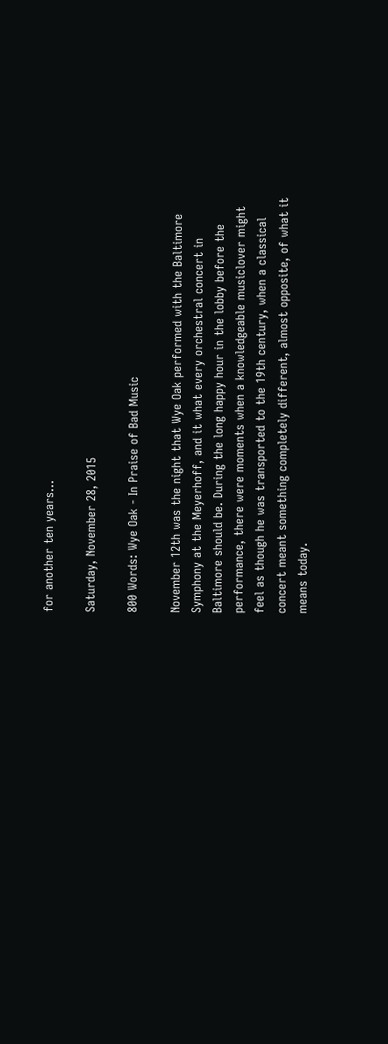for another ten years...

Saturday, November 28, 2015

800 Words: Wye Oak - In Praise of Bad Music

November 12th was the night that Wye Oak performed with the Baltimore Symphony at the Meyerhoff, and it what every orchestral concert in Baltimore should be. During the long happy hour in the lobby before the performance, there were moments when a knowledgeable musiclover might feel as though he was transported to the 19th century, when a classical concert meant something completely different, almost opposite, of what it means today.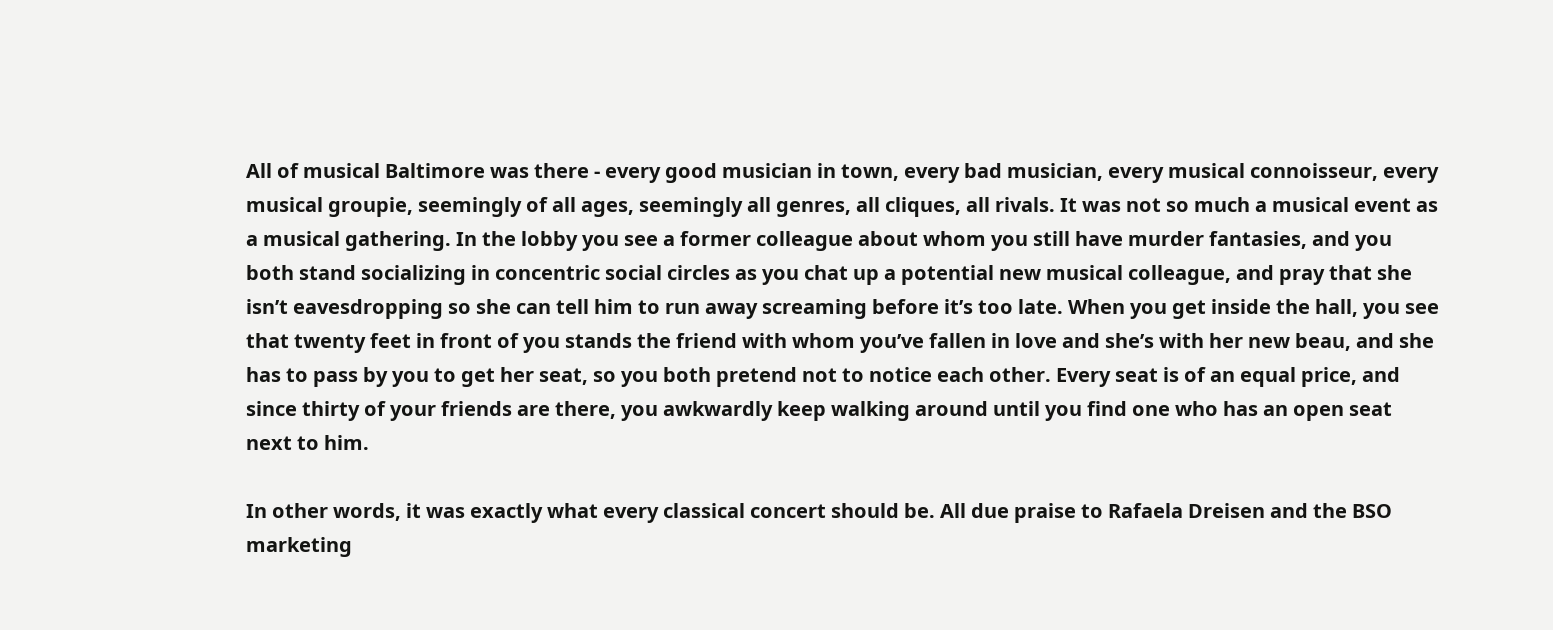All of musical Baltimore was there - every good musician in town, every bad musician, every musical connoisseur, every musical groupie, seemingly of all ages, seemingly all genres, all cliques, all rivals. It was not so much a musical event as a musical gathering. In the lobby you see a former colleague about whom you still have murder fantasies, and you both stand socializing in concentric social circles as you chat up a potential new musical colleague, and pray that she isn’t eavesdropping so she can tell him to run away screaming before it’s too late. When you get inside the hall, you see that twenty feet in front of you stands the friend with whom you’ve fallen in love and she’s with her new beau, and she has to pass by you to get her seat, so you both pretend not to notice each other. Every seat is of an equal price, and since thirty of your friends are there, you awkwardly keep walking around until you find one who has an open seat next to him.

In other words, it was exactly what every classical concert should be. All due praise to Rafaela Dreisen and the BSO marketing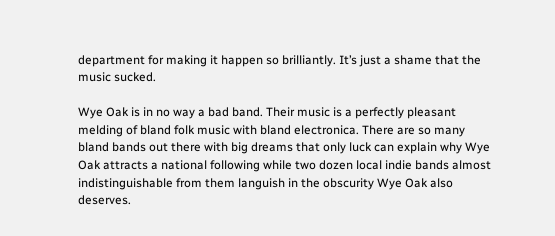department for making it happen so brilliantly. It’s just a shame that the music sucked.

Wye Oak is in no way a bad band. Their music is a perfectly pleasant melding of bland folk music with bland electronica. There are so many bland bands out there with big dreams that only luck can explain why Wye Oak attracts a national following while two dozen local indie bands almost indistinguishable from them languish in the obscurity Wye Oak also deserves.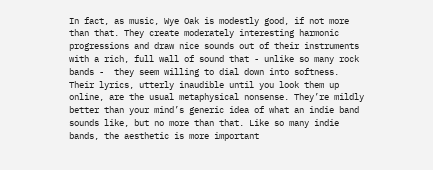In fact, as music, Wye Oak is modestly good, if not more than that. They create moderately interesting harmonic progressions and draw nice sounds out of their instruments with a rich, full wall of sound that - unlike so many rock bands -  they seem willing to dial down into softness. Their lyrics, utterly inaudible until you look them up online, are the usual metaphysical nonsense. They’re mildly better than your mind’s generic idea of what an indie band sounds like, but no more than that. Like so many indie bands, the aesthetic is more important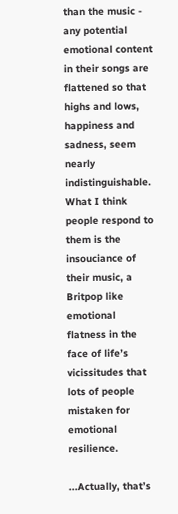than the music - any potential emotional content in their songs are flattened so that highs and lows, happiness and sadness, seem nearly indistinguishable. What I think people respond to them is the insouciance of their music, a Britpop like emotional flatness in the face of life’s vicissitudes that lots of people mistaken for emotional resilience.

...Actually, that’s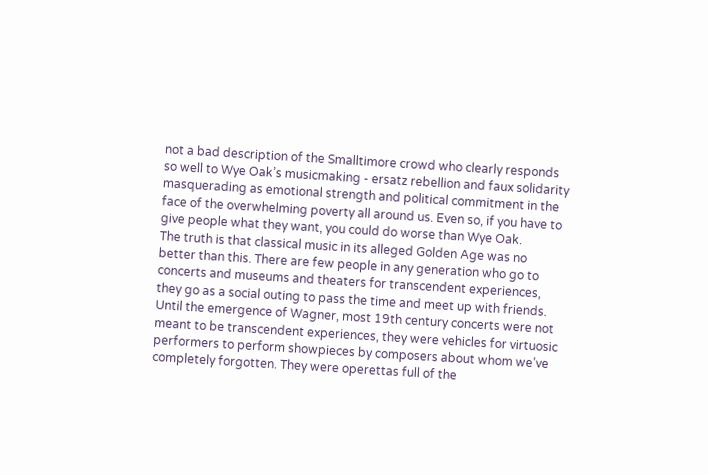not a bad description of the Smalltimore crowd who clearly responds so well to Wye Oak’s musicmaking - ersatz rebellion and faux solidarity masquerading as emotional strength and political commitment in the face of the overwhelming poverty all around us. Even so, if you have to give people what they want, you could do worse than Wye Oak.
The truth is that classical music in its alleged Golden Age was no better than this. There are few people in any generation who go to concerts and museums and theaters for transcendent experiences, they go as a social outing to pass the time and meet up with friends. Until the emergence of Wagner, most 19th century concerts were not meant to be transcendent experiences, they were vehicles for virtuosic performers to perform showpieces by composers about whom we’ve completely forgotten. They were operettas full of the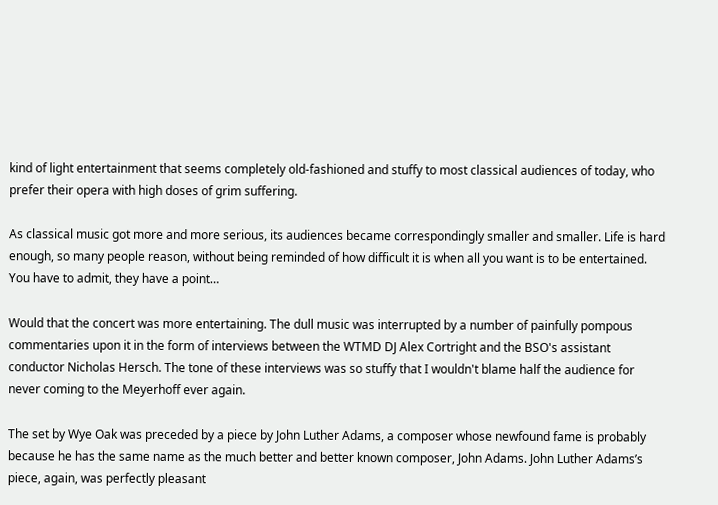kind of light entertainment that seems completely old-fashioned and stuffy to most classical audiences of today, who prefer their opera with high doses of grim suffering.

As classical music got more and more serious, its audiences became correspondingly smaller and smaller. Life is hard enough, so many people reason, without being reminded of how difficult it is when all you want is to be entertained. You have to admit, they have a point…

Would that the concert was more entertaining. The dull music was interrupted by a number of painfully pompous commentaries upon it in the form of interviews between the WTMD DJ Alex Cortright and the BSO's assistant conductor Nicholas Hersch. The tone of these interviews was so stuffy that I wouldn't blame half the audience for never coming to the Meyerhoff ever again.

The set by Wye Oak was preceded by a piece by John Luther Adams, a composer whose newfound fame is probably because he has the same name as the much better and better known composer, John Adams. John Luther Adams’s piece, again, was perfectly pleasant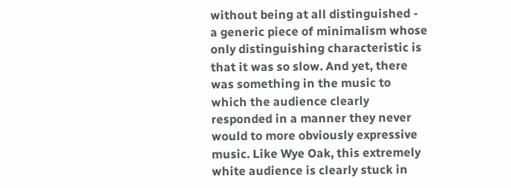without being at all distinguished - a generic piece of minimalism whose only distinguishing characteristic is that it was so slow. And yet, there was something in the music to which the audience clearly responded in a manner they never would to more obviously expressive music. Like Wye Oak, this extremely white audience is clearly stuck in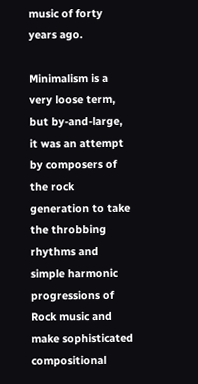music of forty years ago.

Minimalism is a very loose term, but by-and-large, it was an attempt by composers of the rock generation to take the throbbing rhythms and simple harmonic progressions of Rock music and make sophisticated compositional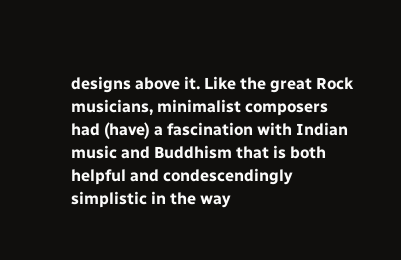designs above it. Like the great Rock musicians, minimalist composers had (have) a fascination with Indian music and Buddhism that is both helpful and condescendingly simplistic in the way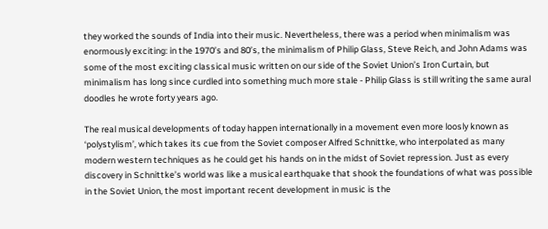they worked the sounds of India into their music. Nevertheless, there was a period when minimalism was enormously exciting: in the 1970’s and 80’s, the minimalism of Philip Glass, Steve Reich, and John Adams was some of the most exciting classical music written on our side of the Soviet Union’s Iron Curtain, but minimalism has long since curdled into something much more stale - Philip Glass is still writing the same aural doodles he wrote forty years ago.

The real musical developments of today happen internationally in a movement even more loosly known as ‘polystylism’, which takes its cue from the Soviet composer Alfred Schnittke, who interpolated as many modern western techniques as he could get his hands on in the midst of Soviet repression. Just as every discovery in Schnittke’s world was like a musical earthquake that shook the foundations of what was possible in the Soviet Union, the most important recent development in music is the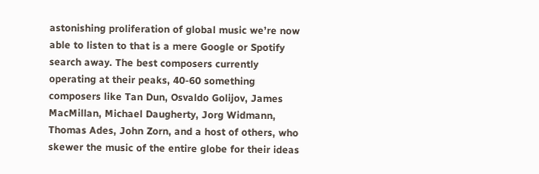astonishing proliferation of global music we’re now able to listen to that is a mere Google or Spotify search away. The best composers currently operating at their peaks, 40-60 something composers like Tan Dun, Osvaldo Golijov, James MacMillan, Michael Daugherty, Jorg Widmann, Thomas Ades, John Zorn, and a host of others, who skewer the music of the entire globe for their ideas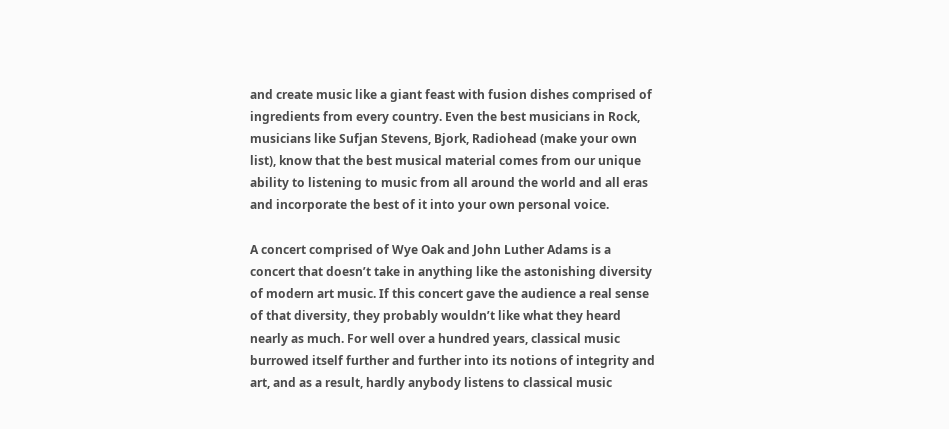and create music like a giant feast with fusion dishes comprised of ingredients from every country. Even the best musicians in Rock, musicians like Sufjan Stevens, Bjork, Radiohead (make your own list), know that the best musical material comes from our unique ability to listening to music from all around the world and all eras and incorporate the best of it into your own personal voice.

A concert comprised of Wye Oak and John Luther Adams is a concert that doesn’t take in anything like the astonishing diversity of modern art music. If this concert gave the audience a real sense of that diversity, they probably wouldn’t like what they heard nearly as much. For well over a hundred years, classical music burrowed itself further and further into its notions of integrity and art, and as a result, hardly anybody listens to classical music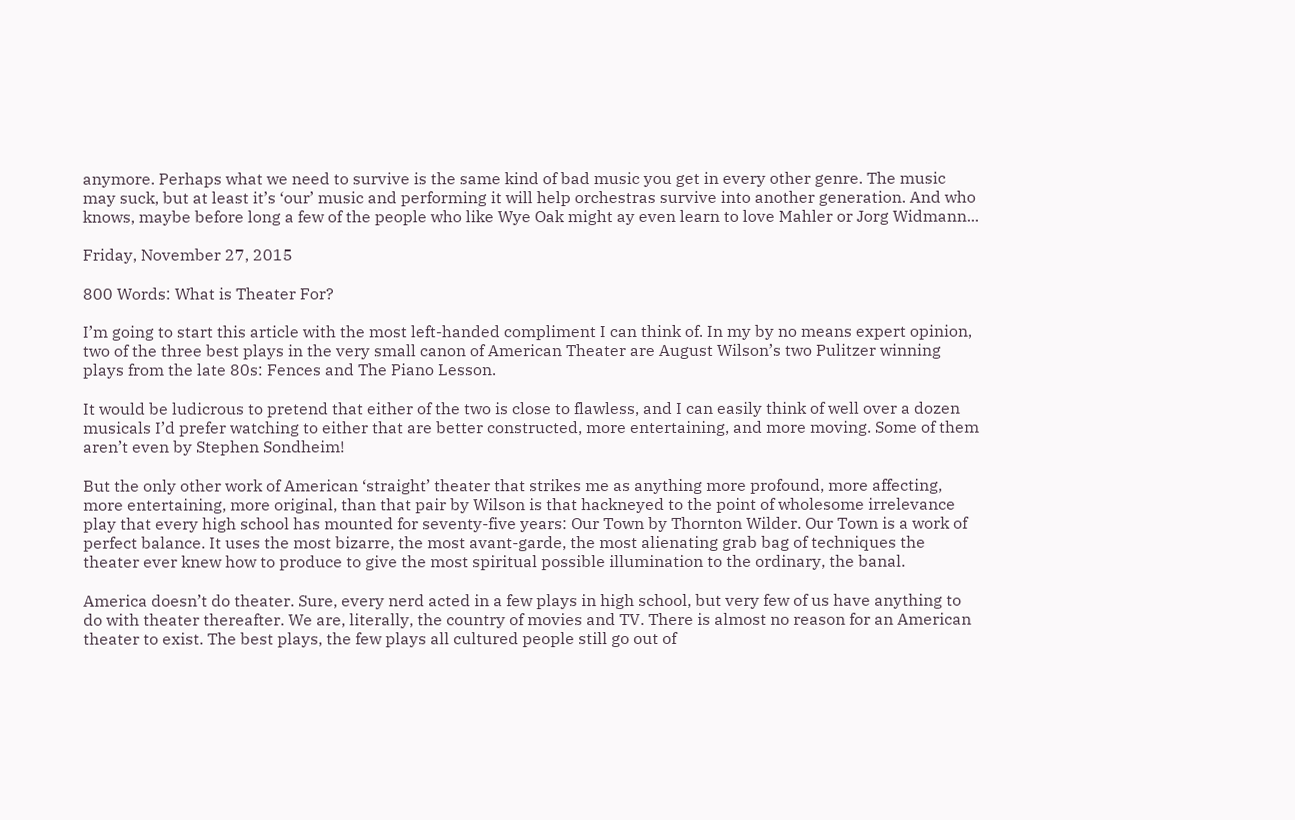anymore. Perhaps what we need to survive is the same kind of bad music you get in every other genre. The music may suck, but at least it’s ‘our’ music and performing it will help orchestras survive into another generation. And who knows, maybe before long a few of the people who like Wye Oak might ay even learn to love Mahler or Jorg Widmann...

Friday, November 27, 2015

800 Words: What is Theater For?

I’m going to start this article with the most left-handed compliment I can think of. In my by no means expert opinion, two of the three best plays in the very small canon of American Theater are August Wilson’s two Pulitzer winning plays from the late 80s: Fences and The Piano Lesson.

It would be ludicrous to pretend that either of the two is close to flawless, and I can easily think of well over a dozen musicals I’d prefer watching to either that are better constructed, more entertaining, and more moving. Some of them aren’t even by Stephen Sondheim!

But the only other work of American ‘straight’ theater that strikes me as anything more profound, more affecting, more entertaining, more original, than that pair by Wilson is that hackneyed to the point of wholesome irrelevance play that every high school has mounted for seventy-five years: Our Town by Thornton Wilder. Our Town is a work of perfect balance. It uses the most bizarre, the most avant-garde, the most alienating grab bag of techniques the theater ever knew how to produce to give the most spiritual possible illumination to the ordinary, the banal.

America doesn’t do theater. Sure, every nerd acted in a few plays in high school, but very few of us have anything to do with theater thereafter. We are, literally, the country of movies and TV. There is almost no reason for an American theater to exist. The best plays, the few plays all cultured people still go out of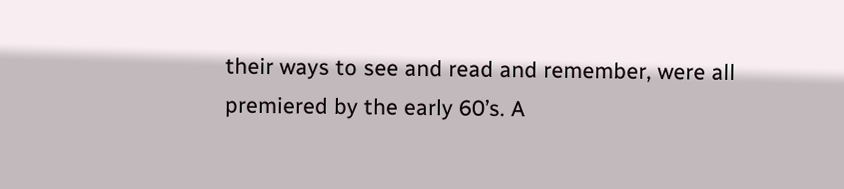their ways to see and read and remember, were all premiered by the early 60’s. A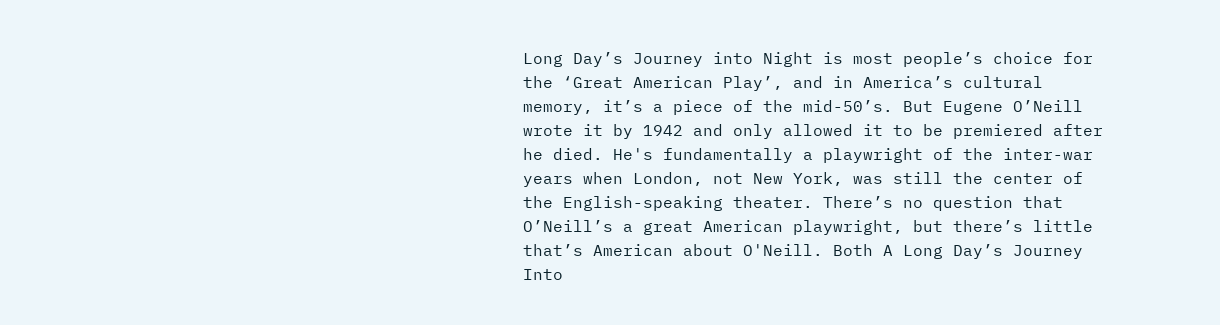Long Day’s Journey into Night is most people’s choice for the ‘Great American Play’, and in America’s cultural memory, it’s a piece of the mid-50’s. But Eugene O’Neill wrote it by 1942 and only allowed it to be premiered after he died. He's fundamentally a playwright of the inter-war years when London, not New York, was still the center of the English-speaking theater. There’s no question that O’Neill’s a great American playwright, but there’s little that’s American about O'Neill. Both A Long Day’s Journey Into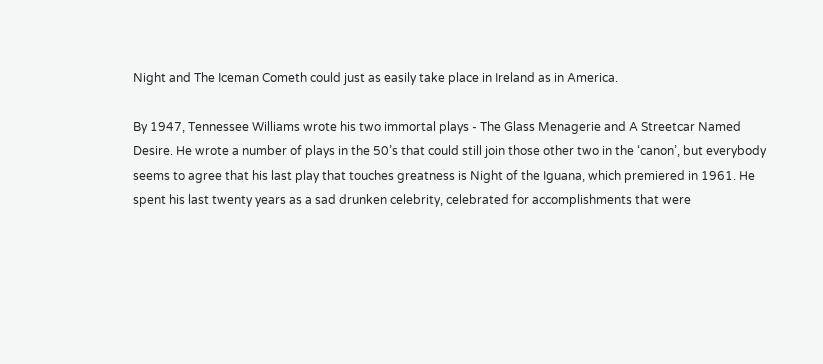Night and The Iceman Cometh could just as easily take place in Ireland as in America.

By 1947, Tennessee Williams wrote his two immortal plays - The Glass Menagerie and A Streetcar Named Desire. He wrote a number of plays in the 50’s that could still join those other two in the ‘canon’, but everybody seems to agree that his last play that touches greatness is Night of the Iguana, which premiered in 1961. He spent his last twenty years as a sad drunken celebrity, celebrated for accomplishments that were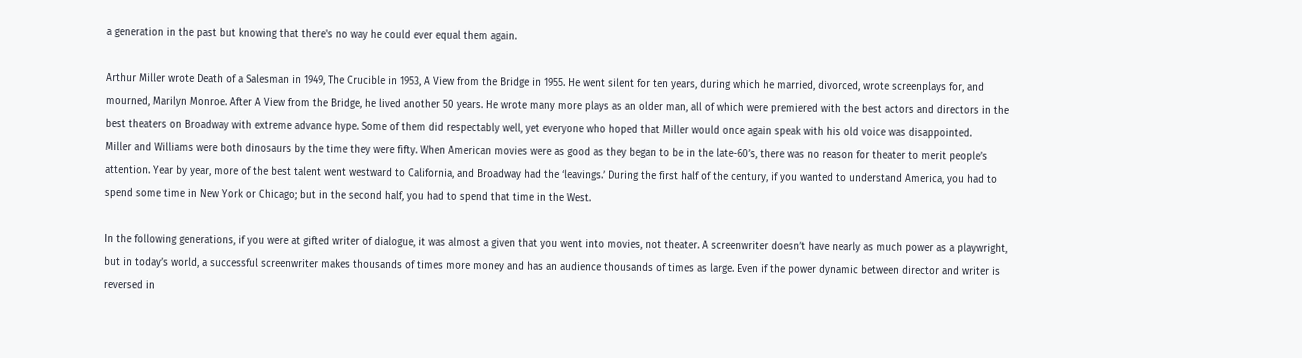a generation in the past but knowing that there's no way he could ever equal them again.

Arthur Miller wrote Death of a Salesman in 1949, The Crucible in 1953, A View from the Bridge in 1955. He went silent for ten years, during which he married, divorced, wrote screenplays for, and mourned, Marilyn Monroe. After A View from the Bridge, he lived another 50 years. He wrote many more plays as an older man, all of which were premiered with the best actors and directors in the best theaters on Broadway with extreme advance hype. Some of them did respectably well, yet everyone who hoped that Miller would once again speak with his old voice was disappointed.
Miller and Williams were both dinosaurs by the time they were fifty. When American movies were as good as they began to be in the late-60’s, there was no reason for theater to merit people’s attention. Year by year, more of the best talent went westward to California, and Broadway had the ‘leavings.’ During the first half of the century, if you wanted to understand America, you had to spend some time in New York or Chicago; but in the second half, you had to spend that time in the West.

In the following generations, if you were at gifted writer of dialogue, it was almost a given that you went into movies, not theater. A screenwriter doesn’t have nearly as much power as a playwright, but in today’s world, a successful screenwriter makes thousands of times more money and has an audience thousands of times as large. Even if the power dynamic between director and writer is reversed in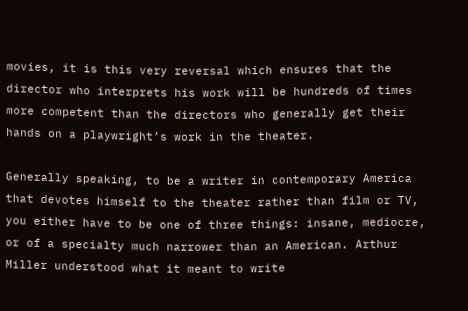movies, it is this very reversal which ensures that the director who interprets his work will be hundreds of times more competent than the directors who generally get their hands on a playwright’s work in the theater.

Generally speaking, to be a writer in contemporary America that devotes himself to the theater rather than film or TV, you either have to be one of three things: insane, mediocre, or of a specialty much narrower than an American. Arthur Miller understood what it meant to write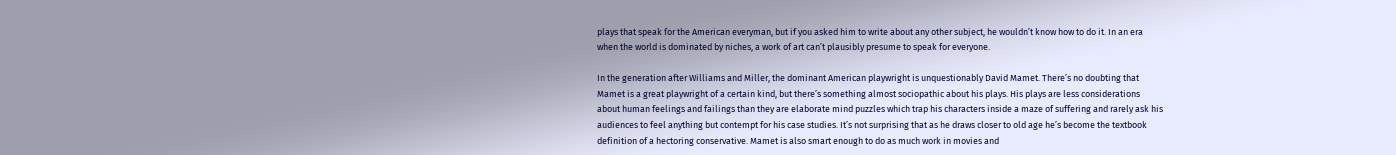plays that speak for the American everyman, but if you asked him to write about any other subject, he wouldn’t know how to do it. In an era when the world is dominated by niches, a work of art can’t plausibly presume to speak for everyone.

In the generation after Williams and Miller, the dominant American playwright is unquestionably David Mamet. There’s no doubting that Mamet is a great playwright of a certain kind, but there’s something almost sociopathic about his plays. His plays are less considerations about human feelings and failings than they are elaborate mind puzzles which trap his characters inside a maze of suffering and rarely ask his audiences to feel anything but contempt for his case studies. It’s not surprising that as he draws closer to old age he’s become the textbook definition of a hectoring conservative. Mamet is also smart enough to do as much work in movies and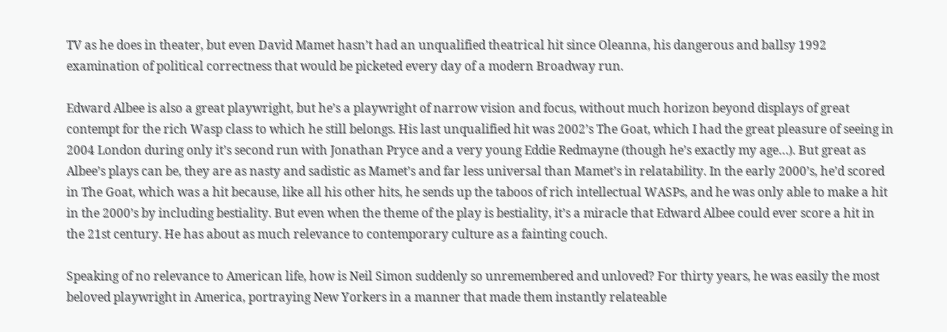TV as he does in theater, but even David Mamet hasn’t had an unqualified theatrical hit since Oleanna, his dangerous and ballsy 1992 examination of political correctness that would be picketed every day of a modern Broadway run.

Edward Albee is also a great playwright, but he’s a playwright of narrow vision and focus, without much horizon beyond displays of great contempt for the rich Wasp class to which he still belongs. His last unqualified hit was 2002’s The Goat, which I had the great pleasure of seeing in 2004 London during only it’s second run with Jonathan Pryce and a very young Eddie Redmayne (though he’s exactly my age…). But great as Albee’s plays can be, they are as nasty and sadistic as Mamet’s and far less universal than Mamet’s in relatability. In the early 2000’s, he’d scored in The Goat, which was a hit because, like all his other hits, he sends up the taboos of rich intellectual WASPs, and he was only able to make a hit in the 2000’s by including bestiality. But even when the theme of the play is bestiality, it’s a miracle that Edward Albee could ever score a hit in the 21st century. He has about as much relevance to contemporary culture as a fainting couch.

Speaking of no relevance to American life, how is Neil Simon suddenly so unremembered and unloved? For thirty years, he was easily the most beloved playwright in America, portraying New Yorkers in a manner that made them instantly relateable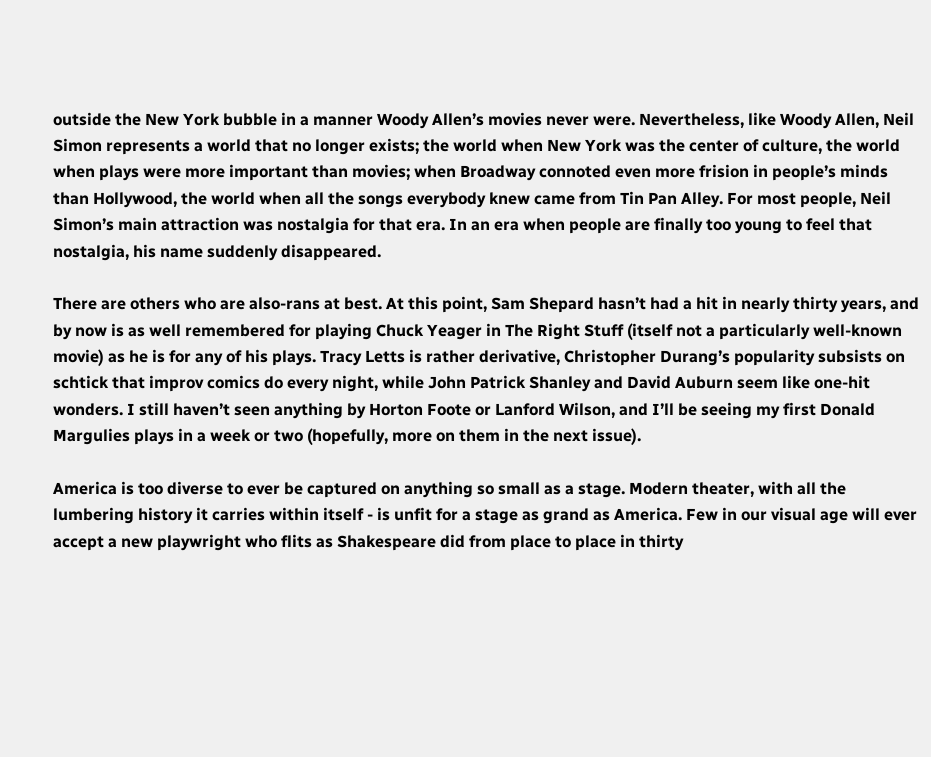outside the New York bubble in a manner Woody Allen’s movies never were. Nevertheless, like Woody Allen, Neil Simon represents a world that no longer exists; the world when New York was the center of culture, the world when plays were more important than movies; when Broadway connoted even more frision in people’s minds than Hollywood, the world when all the songs everybody knew came from Tin Pan Alley. For most people, Neil Simon’s main attraction was nostalgia for that era. In an era when people are finally too young to feel that nostalgia, his name suddenly disappeared.

There are others who are also-rans at best. At this point, Sam Shepard hasn’t had a hit in nearly thirty years, and by now is as well remembered for playing Chuck Yeager in The Right Stuff (itself not a particularly well-known movie) as he is for any of his plays. Tracy Letts is rather derivative, Christopher Durang’s popularity subsists on schtick that improv comics do every night, while John Patrick Shanley and David Auburn seem like one-hit wonders. I still haven’t seen anything by Horton Foote or Lanford Wilson, and I’ll be seeing my first Donald Margulies plays in a week or two (hopefully, more on them in the next issue).

America is too diverse to ever be captured on anything so small as a stage. Modern theater, with all the lumbering history it carries within itself - is unfit for a stage as grand as America. Few in our visual age will ever accept a new playwright who flits as Shakespeare did from place to place in thirty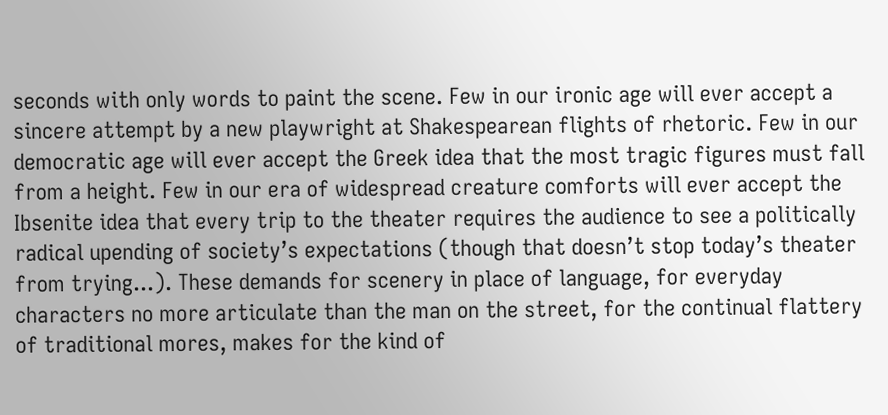seconds with only words to paint the scene. Few in our ironic age will ever accept a sincere attempt by a new playwright at Shakespearean flights of rhetoric. Few in our democratic age will ever accept the Greek idea that the most tragic figures must fall from a height. Few in our era of widespread creature comforts will ever accept the Ibsenite idea that every trip to the theater requires the audience to see a politically radical upending of society’s expectations (though that doesn’t stop today’s theater from trying...). These demands for scenery in place of language, for everyday characters no more articulate than the man on the street, for the continual flattery of traditional mores, makes for the kind of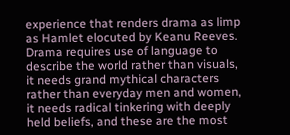experience that renders drama as limp as Hamlet elocuted by Keanu Reeves. Drama requires use of language to describe the world rather than visuals, it needs grand mythical characters rather than everyday men and women, it needs radical tinkering with deeply held beliefs, and these are the most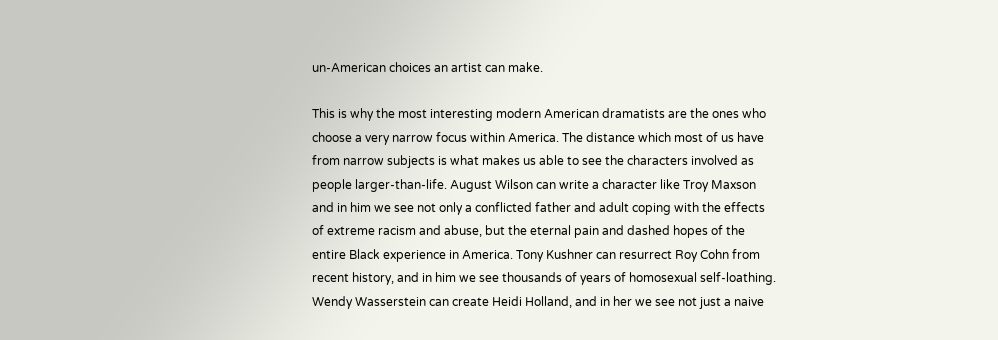un-American choices an artist can make.

This is why the most interesting modern American dramatists are the ones who choose a very narrow focus within America. The distance which most of us have from narrow subjects is what makes us able to see the characters involved as people larger-than-life. August Wilson can write a character like Troy Maxson and in him we see not only a conflicted father and adult coping with the effects of extreme racism and abuse, but the eternal pain and dashed hopes of the entire Black experience in America. Tony Kushner can resurrect Roy Cohn from recent history, and in him we see thousands of years of homosexual self-loathing. Wendy Wasserstein can create Heidi Holland, and in her we see not just a naive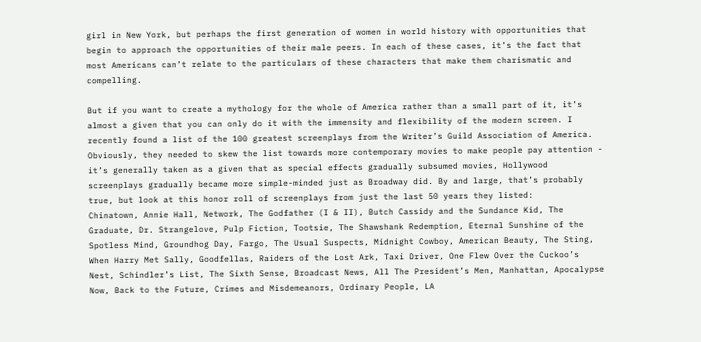girl in New York, but perhaps the first generation of women in world history with opportunities that begin to approach the opportunities of their male peers. In each of these cases, it’s the fact that most Americans can’t relate to the particulars of these characters that make them charismatic and compelling.

But if you want to create a mythology for the whole of America rather than a small part of it, it’s almost a given that you can only do it with the immensity and flexibility of the modern screen. I recently found a list of the 100 greatest screenplays from the Writer’s Guild Association of America. Obviously, they needed to skew the list towards more contemporary movies to make people pay attention - it’s generally taken as a given that as special effects gradually subsumed movies, Hollywood screenplays gradually became more simple-minded just as Broadway did. By and large, that’s probably true, but look at this honor roll of screenplays from just the last 50 years they listed:
Chinatown, Annie Hall, Network, The Godfather (I & II), Butch Cassidy and the Sundance Kid, The Graduate, Dr. Strangelove, Pulp Fiction, Tootsie, The Shawshank Redemption, Eternal Sunshine of the Spotless Mind, Groundhog Day, Fargo, The Usual Suspects, Midnight Cowboy, American Beauty, The Sting, When Harry Met Sally, Goodfellas, Raiders of the Lost Ark, Taxi Driver, One Flew Over the Cuckoo’s Nest, Schindler’s List, The Sixth Sense, Broadcast News, All The President’s Men, Manhattan, Apocalypse Now, Back to the Future, Crimes and Misdemeanors, Ordinary People, LA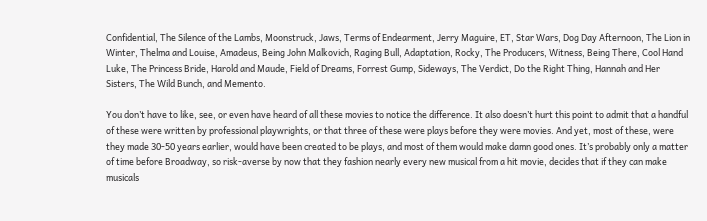Confidential, The Silence of the Lambs, Moonstruck, Jaws, Terms of Endearment, Jerry Maguire, ET, Star Wars, Dog Day Afternoon, The Lion in Winter, Thelma and Louise, Amadeus, Being John Malkovich, Raging Bull, Adaptation, Rocky, The Producers, Witness, Being There, Cool Hand Luke, The Princess Bride, Harold and Maude, Field of Dreams, Forrest Gump, Sideways, The Verdict, Do the Right Thing, Hannah and Her Sisters, The Wild Bunch, and Memento.

You don’t have to like, see, or even have heard of all these movies to notice the difference. It also doesn’t hurt this point to admit that a handful of these were written by professional playwrights, or that three of these were plays before they were movies. And yet, most of these, were they made 30-50 years earlier, would have been created to be plays, and most of them would make damn good ones. It’s probably only a matter of time before Broadway, so risk-averse by now that they fashion nearly every new musical from a hit movie, decides that if they can make musicals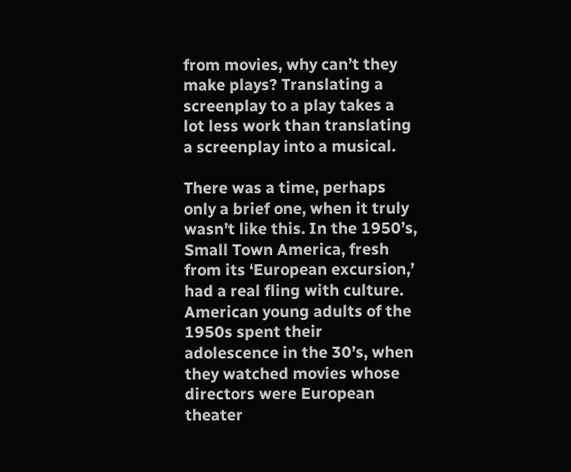from movies, why can’t they make plays? Translating a screenplay to a play takes a lot less work than translating a screenplay into a musical.

There was a time, perhaps only a brief one, when it truly wasn’t like this. In the 1950’s, Small Town America, fresh from its ‘European excursion,’ had a real fling with culture. American young adults of the 1950s spent their adolescence in the 30’s, when they watched movies whose directors were European theater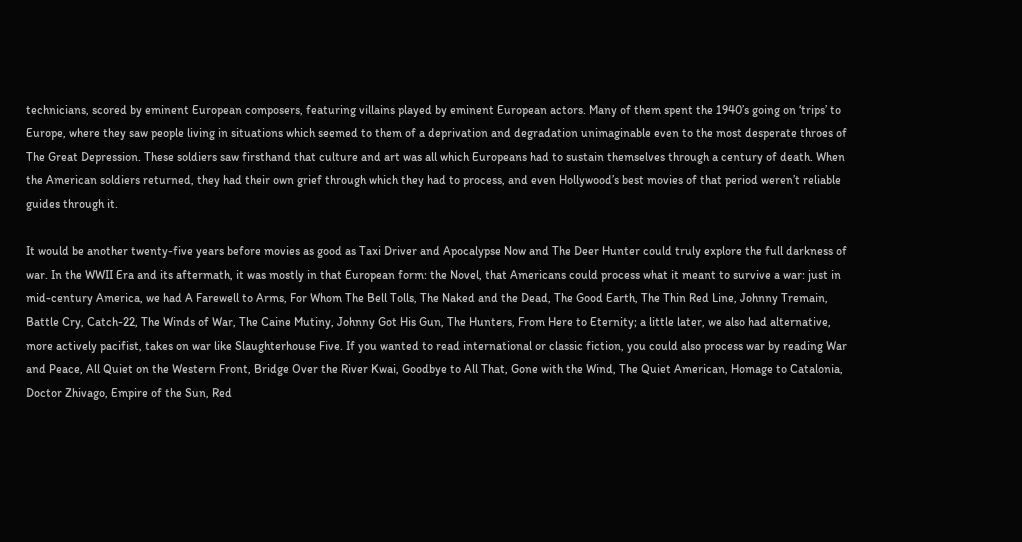technicians, scored by eminent European composers, featuring villains played by eminent European actors. Many of them spent the 1940’s going on ‘trips’ to Europe, where they saw people living in situations which seemed to them of a deprivation and degradation unimaginable even to the most desperate throes of The Great Depression. These soldiers saw firsthand that culture and art was all which Europeans had to sustain themselves through a century of death. When the American soldiers returned, they had their own grief through which they had to process, and even Hollywood’s best movies of that period weren’t reliable guides through it.

It would be another twenty-five years before movies as good as Taxi Driver and Apocalypse Now and The Deer Hunter could truly explore the full darkness of war. In the WWII Era and its aftermath, it was mostly in that European form: the Novel, that Americans could process what it meant to survive a war: just in mid-century America, we had A Farewell to Arms, For Whom The Bell Tolls, The Naked and the Dead, The Good Earth, The Thin Red Line, Johnny Tremain, Battle Cry, Catch-22, The Winds of War, The Caine Mutiny, Johnny Got His Gun, The Hunters, From Here to Eternity; a little later, we also had alternative, more actively pacifist, takes on war like Slaughterhouse Five. If you wanted to read international or classic fiction, you could also process war by reading War and Peace, All Quiet on the Western Front, Bridge Over the River Kwai, Goodbye to All That, Gone with the Wind, The Quiet American, Homage to Catalonia, Doctor Zhivago, Empire of the Sun, Red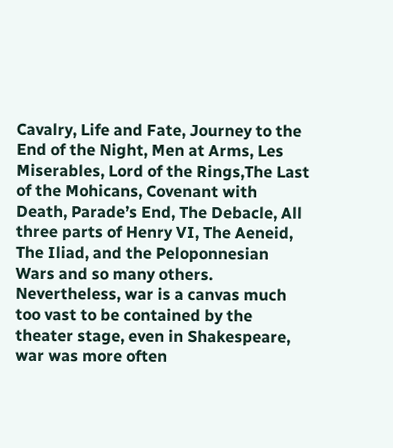Cavalry, Life and Fate, Journey to the End of the Night, Men at Arms, Les Miserables, Lord of the Rings,The Last of the Mohicans, Covenant with Death, Parade’s End, The Debacle, All three parts of Henry VI, The Aeneid, The Iliad, and the Peloponnesian Wars and so many others. Nevertheless, war is a canvas much too vast to be contained by the theater stage, even in Shakespeare, war was more often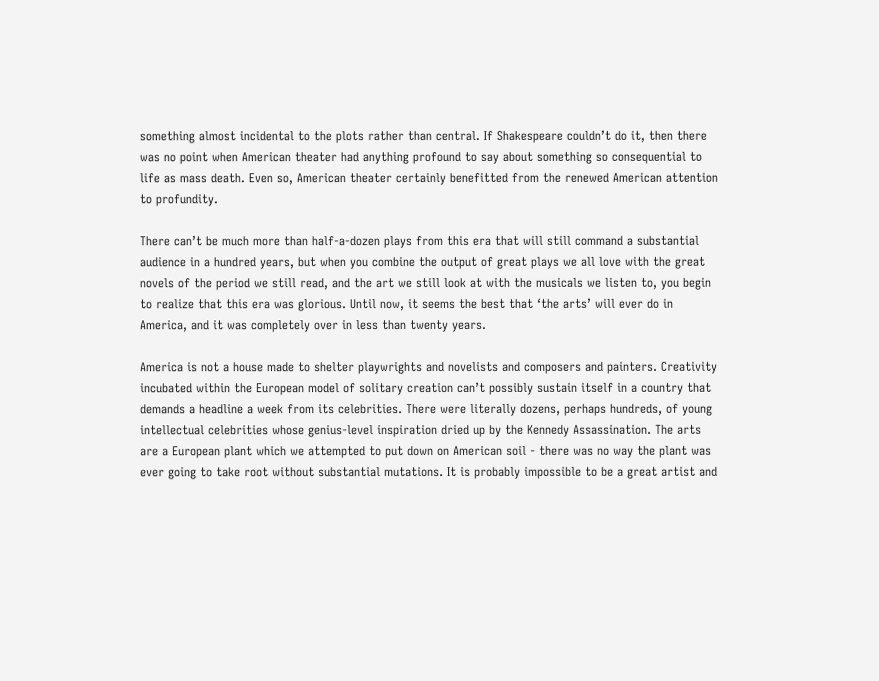something almost incidental to the plots rather than central. If Shakespeare couldn’t do it, then there was no point when American theater had anything profound to say about something so consequential to life as mass death. Even so, American theater certainly benefitted from the renewed American attention to profundity.

There can’t be much more than half-a-dozen plays from this era that will still command a substantial audience in a hundred years, but when you combine the output of great plays we all love with the great novels of the period we still read, and the art we still look at with the musicals we listen to, you begin to realize that this era was glorious. Until now, it seems the best that ‘the arts’ will ever do in America, and it was completely over in less than twenty years.

America is not a house made to shelter playwrights and novelists and composers and painters. Creativity incubated within the European model of solitary creation can’t possibly sustain itself in a country that demands a headline a week from its celebrities. There were literally dozens, perhaps hundreds, of young intellectual celebrities whose genius-level inspiration dried up by the Kennedy Assassination. The arts are a European plant which we attempted to put down on American soil - there was no way the plant was ever going to take root without substantial mutations. It is probably impossible to be a great artist and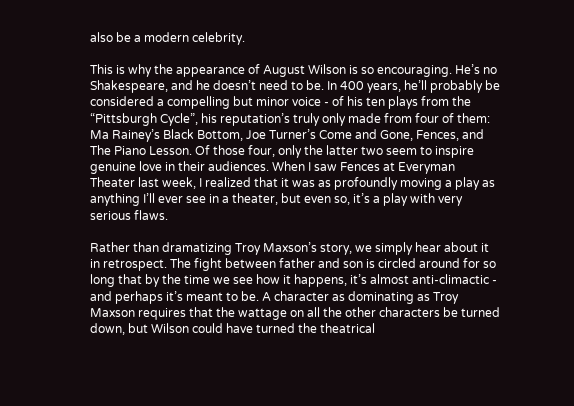also be a modern celebrity.

This is why the appearance of August Wilson is so encouraging. He’s no Shakespeare, and he doesn’t need to be. In 400 years, he’ll probably be considered a compelling but minor voice - of his ten plays from the “Pittsburgh Cycle”, his reputation’s truly only made from four of them: Ma Rainey’s Black Bottom, Joe Turner’s Come and Gone, Fences, and The Piano Lesson. Of those four, only the latter two seem to inspire genuine love in their audiences. When I saw Fences at Everyman Theater last week, I realized that it was as profoundly moving a play as anything I’ll ever see in a theater, but even so, it’s a play with very serious flaws.

Rather than dramatizing Troy Maxson’s story, we simply hear about it in retrospect. The fight between father and son is circled around for so long that by the time we see how it happens, it’s almost anti-climactic - and perhaps it’s meant to be. A character as dominating as Troy Maxson requires that the wattage on all the other characters be turned down, but Wilson could have turned the theatrical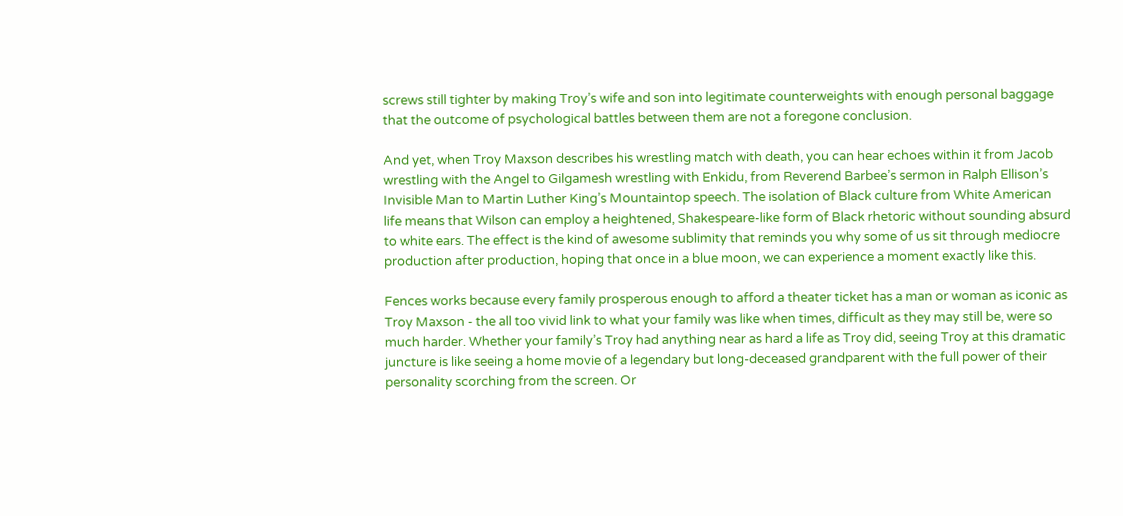screws still tighter by making Troy’s wife and son into legitimate counterweights with enough personal baggage that the outcome of psychological battles between them are not a foregone conclusion.

And yet, when Troy Maxson describes his wrestling match with death, you can hear echoes within it from Jacob wrestling with the Angel to Gilgamesh wrestling with Enkidu, from Reverend Barbee’s sermon in Ralph Ellison’s Invisible Man to Martin Luther King’s Mountaintop speech. The isolation of Black culture from White American life means that Wilson can employ a heightened, Shakespeare-like form of Black rhetoric without sounding absurd to white ears. The effect is the kind of awesome sublimity that reminds you why some of us sit through mediocre production after production, hoping that once in a blue moon, we can experience a moment exactly like this.

Fences works because every family prosperous enough to afford a theater ticket has a man or woman as iconic as Troy Maxson - the all too vivid link to what your family was like when times, difficult as they may still be, were so much harder. Whether your family’s Troy had anything near as hard a life as Troy did, seeing Troy at this dramatic juncture is like seeing a home movie of a legendary but long-deceased grandparent with the full power of their personality scorching from the screen. Or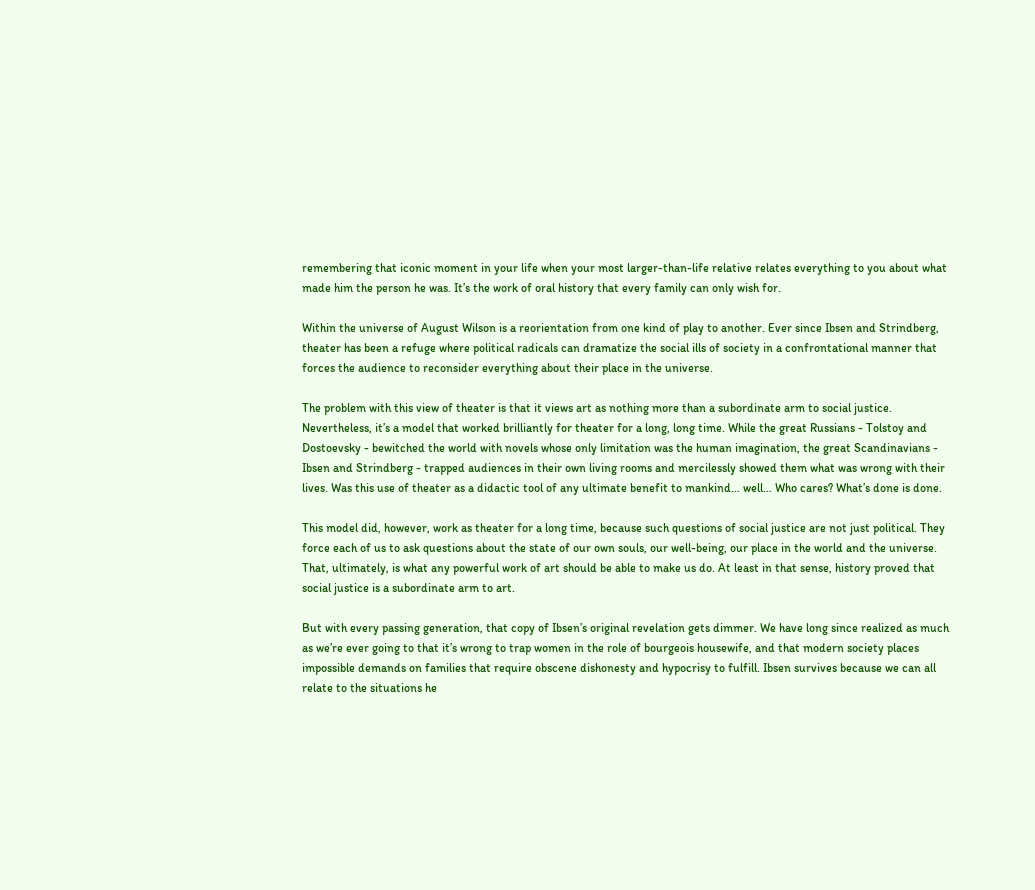remembering that iconic moment in your life when your most larger-than-life relative relates everything to you about what made him the person he was. It’s the work of oral history that every family can only wish for.

Within the universe of August Wilson is a reorientation from one kind of play to another. Ever since Ibsen and Strindberg, theater has been a refuge where political radicals can dramatize the social ills of society in a confrontational manner that forces the audience to reconsider everything about their place in the universe.

The problem with this view of theater is that it views art as nothing more than a subordinate arm to social justice. Nevertheless, it’s a model that worked brilliantly for theater for a long, long time. While the great Russians - Tolstoy and Dostoevsky - bewitched the world with novels whose only limitation was the human imagination, the great Scandinavians - Ibsen and Strindberg - trapped audiences in their own living rooms and mercilessly showed them what was wrong with their lives. Was this use of theater as a didactic tool of any ultimate benefit to mankind… well… Who cares? What’s done is done.

This model did, however, work as theater for a long time, because such questions of social justice are not just political. They force each of us to ask questions about the state of our own souls, our well-being, our place in the world and the universe. That, ultimately, is what any powerful work of art should be able to make us do. At least in that sense, history proved that social justice is a subordinate arm to art.

But with every passing generation, that copy of Ibsen’s original revelation gets dimmer. We have long since realized as much as we’re ever going to that it’s wrong to trap women in the role of bourgeois housewife, and that modern society places impossible demands on families that require obscene dishonesty and hypocrisy to fulfill. Ibsen survives because we can all relate to the situations he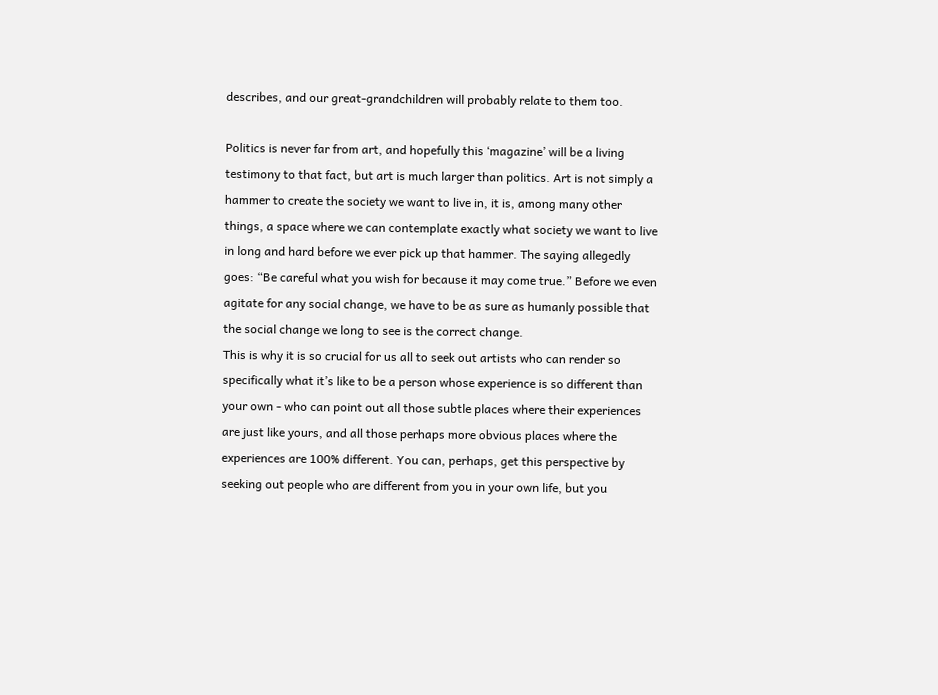describes, and our great-grandchildren will probably relate to them too.

Politics is never far from art, and hopefully this ‘magazine’ will be a living testimony to that fact, but art is much larger than politics. Art is not simply a hammer to create the society we want to live in, it is, among many other things, a space where we can contemplate exactly what society we want to live in long and hard before we ever pick up that hammer. The saying allegedly goes: “Be careful what you wish for because it may come true.” Before we even agitate for any social change, we have to be as sure as humanly possible that the social change we long to see is the correct change.
This is why it is so crucial for us all to seek out artists who can render so specifically what it’s like to be a person whose experience is so different than your own - who can point out all those subtle places where their experiences are just like yours, and all those perhaps more obvious places where the experiences are 100% different. You can, perhaps, get this perspective by seeking out people who are different from you in your own life, but you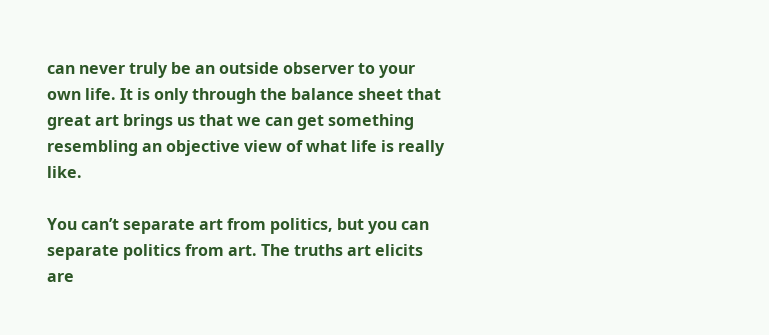can never truly be an outside observer to your own life. It is only through the balance sheet that great art brings us that we can get something resembling an objective view of what life is really like.

You can’t separate art from politics, but you can separate politics from art. The truths art elicits are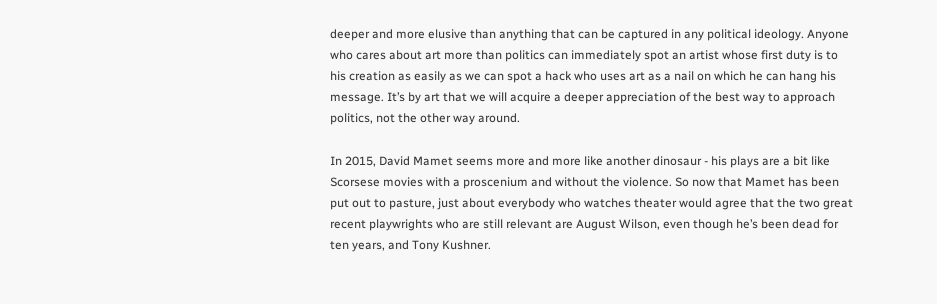deeper and more elusive than anything that can be captured in any political ideology. Anyone who cares about art more than politics can immediately spot an artist whose first duty is to his creation as easily as we can spot a hack who uses art as a nail on which he can hang his message. It’s by art that we will acquire a deeper appreciation of the best way to approach politics, not the other way around.

In 2015, David Mamet seems more and more like another dinosaur - his plays are a bit like Scorsese movies with a proscenium and without the violence. So now that Mamet has been put out to pasture, just about everybody who watches theater would agree that the two great recent playwrights who are still relevant are August Wilson, even though he’s been dead for ten years, and Tony Kushner.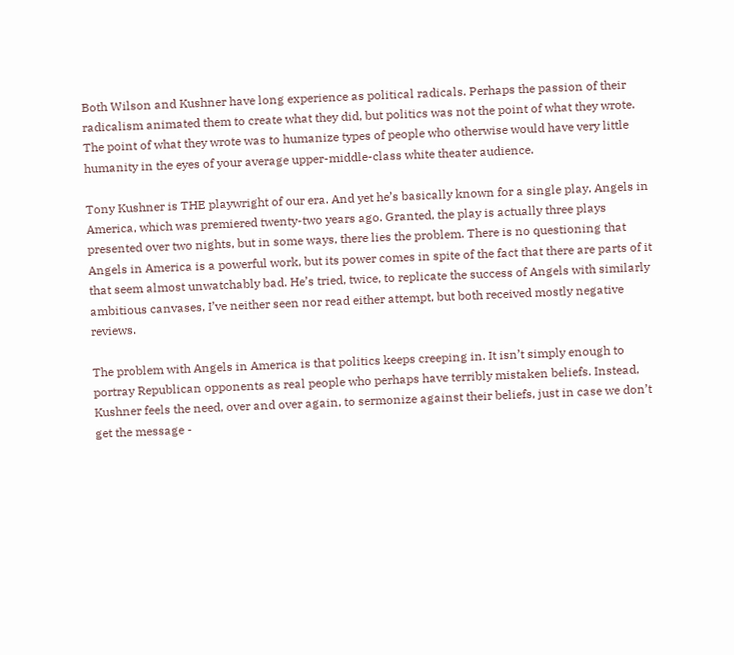Both Wilson and Kushner have long experience as political radicals. Perhaps the passion of their radicalism animated them to create what they did, but politics was not the point of what they wrote. The point of what they wrote was to humanize types of people who otherwise would have very little humanity in the eyes of your average upper-middle-class white theater audience.

Tony Kushner is THE playwright of our era. And yet he’s basically known for a single play, Angels in America, which was premiered twenty-two years ago. Granted, the play is actually three plays presented over two nights, but in some ways, there lies the problem. There is no questioning that Angels in America is a powerful work, but its power comes in spite of the fact that there are parts of it that seem almost unwatchably bad. He’s tried, twice, to replicate the success of Angels with similarly ambitious canvases, I’ve neither seen nor read either attempt, but both received mostly negative reviews.

The problem with Angels in America is that politics keeps creeping in. It isn’t simply enough to portray Republican opponents as real people who perhaps have terribly mistaken beliefs. Instead, Kushner feels the need, over and over again, to sermonize against their beliefs, just in case we don’t get the message -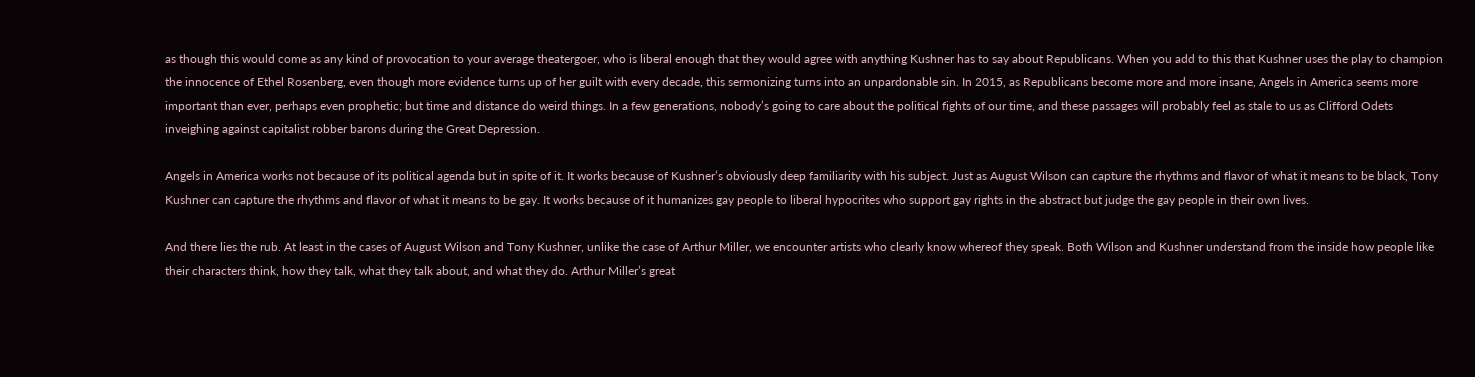as though this would come as any kind of provocation to your average theatergoer, who is liberal enough that they would agree with anything Kushner has to say about Republicans. When you add to this that Kushner uses the play to champion the innocence of Ethel Rosenberg, even though more evidence turns up of her guilt with every decade, this sermonizing turns into an unpardonable sin. In 2015, as Republicans become more and more insane, Angels in America seems more important than ever, perhaps even prophetic; but time and distance do weird things. In a few generations, nobody’s going to care about the political fights of our time, and these passages will probably feel as stale to us as Clifford Odets inveighing against capitalist robber barons during the Great Depression.

Angels in America works not because of its political agenda but in spite of it. It works because of Kushner’s obviously deep familiarity with his subject. Just as August Wilson can capture the rhythms and flavor of what it means to be black, Tony Kushner can capture the rhythms and flavor of what it means to be gay. It works because of it humanizes gay people to liberal hypocrites who support gay rights in the abstract but judge the gay people in their own lives.

And there lies the rub. At least in the cases of August Wilson and Tony Kushner, unlike the case of Arthur Miller, we encounter artists who clearly know whereof they speak. Both Wilson and Kushner understand from the inside how people like their characters think, how they talk, what they talk about, and what they do. Arthur Miller’s great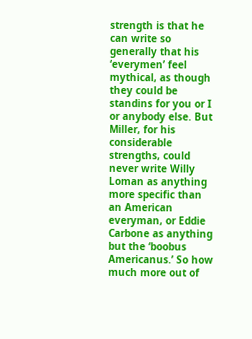strength is that he can write so generally that his ‘everymen’ feel mythical, as though they could be standins for you or I or anybody else. But Miller, for his considerable strengths, could never write Willy Loman as anything more specific than an American everyman, or Eddie Carbone as anything but the ‘boobus Americanus.’ So how much more out of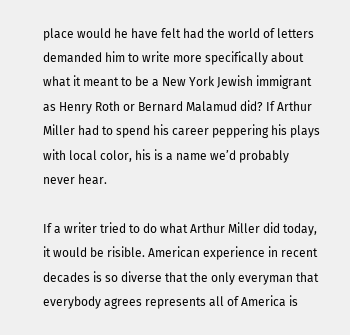place would he have felt had the world of letters demanded him to write more specifically about what it meant to be a New York Jewish immigrant as Henry Roth or Bernard Malamud did? If Arthur Miller had to spend his career peppering his plays with local color, his is a name we’d probably never hear.

If a writer tried to do what Arthur Miller did today, it would be risible. American experience in recent decades is so diverse that the only everyman that everybody agrees represents all of America is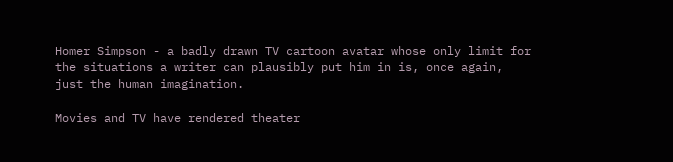Homer Simpson - a badly drawn TV cartoon avatar whose only limit for the situations a writer can plausibly put him in is, once again, just the human imagination.

Movies and TV have rendered theater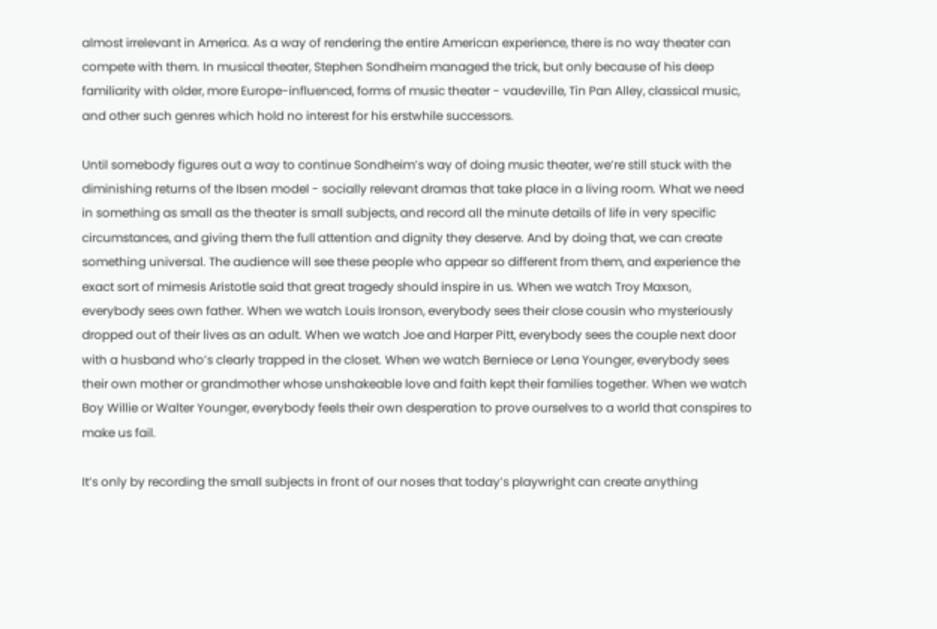almost irrelevant in America. As a way of rendering the entire American experience, there is no way theater can compete with them. In musical theater, Stephen Sondheim managed the trick, but only because of his deep familiarity with older, more Europe-influenced, forms of music theater - vaudeville, Tin Pan Alley, classical music, and other such genres which hold no interest for his erstwhile successors.

Until somebody figures out a way to continue Sondheim’s way of doing music theater, we’re still stuck with the diminishing returns of the Ibsen model - socially relevant dramas that take place in a living room. What we need in something as small as the theater is small subjects, and record all the minute details of life in very specific circumstances, and giving them the full attention and dignity they deserve. And by doing that, we can create something universal. The audience will see these people who appear so different from them, and experience the exact sort of mimesis Aristotle said that great tragedy should inspire in us. When we watch Troy Maxson, everybody sees own father. When we watch Louis Ironson, everybody sees their close cousin who mysteriously dropped out of their lives as an adult. When we watch Joe and Harper Pitt, everybody sees the couple next door with a husband who’s clearly trapped in the closet. When we watch Berniece or Lena Younger, everybody sees their own mother or grandmother whose unshakeable love and faith kept their families together. When we watch Boy Willie or Walter Younger, everybody feels their own desperation to prove ourselves to a world that conspires to make us fail.

It’s only by recording the small subjects in front of our noses that today’s playwright can create anything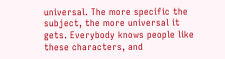universal. The more specific the subject, the more universal it gets. Everybody knows people like these characters, and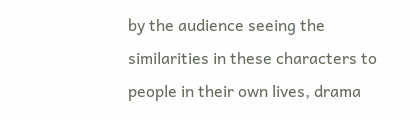by the audience seeing the similarities in these characters to people in their own lives, drama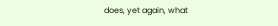does, yet again, what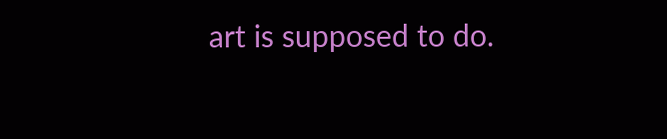art is supposed to do.